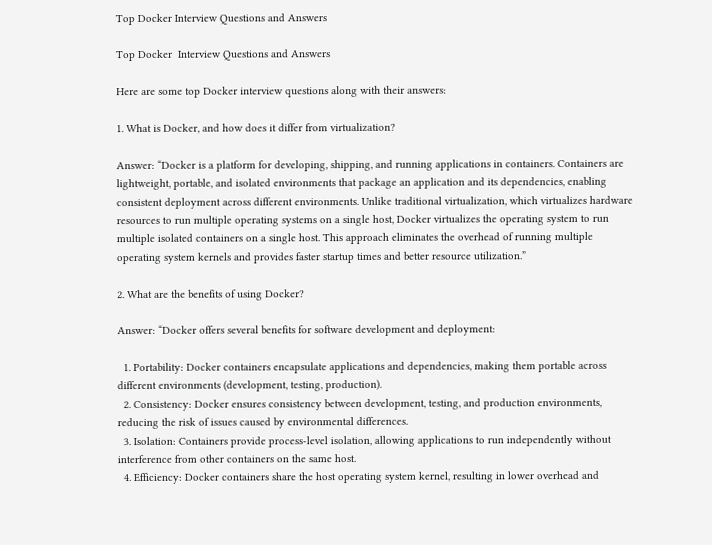Top Docker Interview Questions and Answers

Top Docker  Interview Questions and Answers

Here are some top Docker interview questions along with their answers:

1. What is Docker, and how does it differ from virtualization?

Answer: “Docker is a platform for developing, shipping, and running applications in containers. Containers are lightweight, portable, and isolated environments that package an application and its dependencies, enabling consistent deployment across different environments. Unlike traditional virtualization, which virtualizes hardware resources to run multiple operating systems on a single host, Docker virtualizes the operating system to run multiple isolated containers on a single host. This approach eliminates the overhead of running multiple operating system kernels and provides faster startup times and better resource utilization.”

2. What are the benefits of using Docker?

Answer: “Docker offers several benefits for software development and deployment:

  1. Portability: Docker containers encapsulate applications and dependencies, making them portable across different environments (development, testing, production).
  2. Consistency: Docker ensures consistency between development, testing, and production environments, reducing the risk of issues caused by environmental differences.
  3. Isolation: Containers provide process-level isolation, allowing applications to run independently without interference from other containers on the same host.
  4. Efficiency: Docker containers share the host operating system kernel, resulting in lower overhead and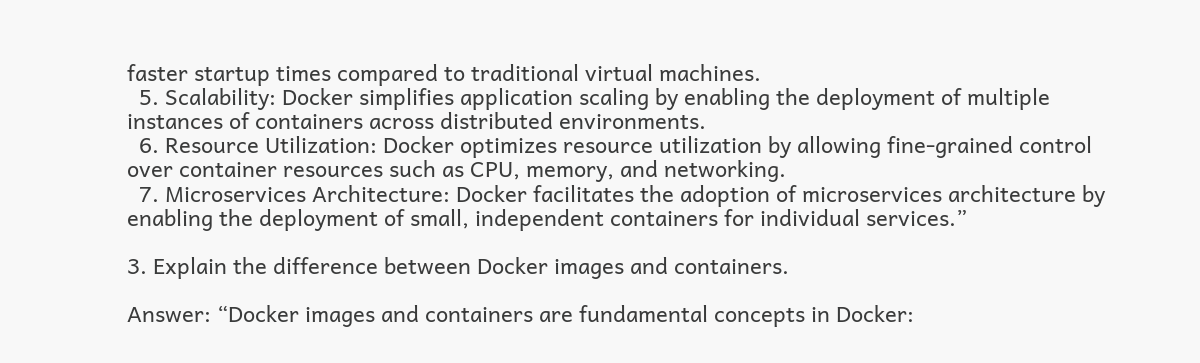faster startup times compared to traditional virtual machines.
  5. Scalability: Docker simplifies application scaling by enabling the deployment of multiple instances of containers across distributed environments.
  6. Resource Utilization: Docker optimizes resource utilization by allowing fine-grained control over container resources such as CPU, memory, and networking.
  7. Microservices Architecture: Docker facilitates the adoption of microservices architecture by enabling the deployment of small, independent containers for individual services.”

3. Explain the difference between Docker images and containers.

Answer: “Docker images and containers are fundamental concepts in Docker: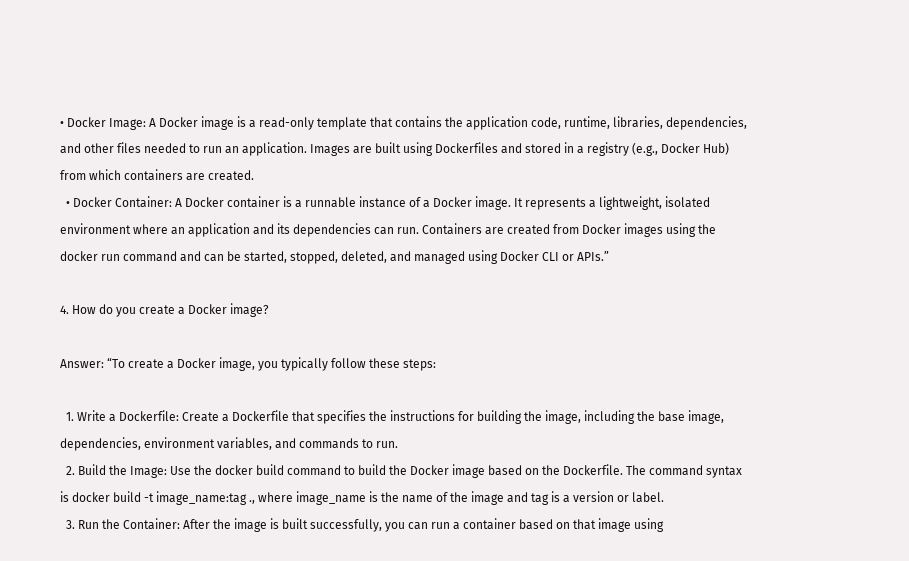• Docker Image: A Docker image is a read-only template that contains the application code, runtime, libraries, dependencies, and other files needed to run an application. Images are built using Dockerfiles and stored in a registry (e.g., Docker Hub) from which containers are created.
  • Docker Container: A Docker container is a runnable instance of a Docker image. It represents a lightweight, isolated environment where an application and its dependencies can run. Containers are created from Docker images using the docker run command and can be started, stopped, deleted, and managed using Docker CLI or APIs.”

4. How do you create a Docker image?

Answer: “To create a Docker image, you typically follow these steps:

  1. Write a Dockerfile: Create a Dockerfile that specifies the instructions for building the image, including the base image, dependencies, environment variables, and commands to run.
  2. Build the Image: Use the docker build command to build the Docker image based on the Dockerfile. The command syntax is docker build -t image_name:tag ., where image_name is the name of the image and tag is a version or label.
  3. Run the Container: After the image is built successfully, you can run a container based on that image using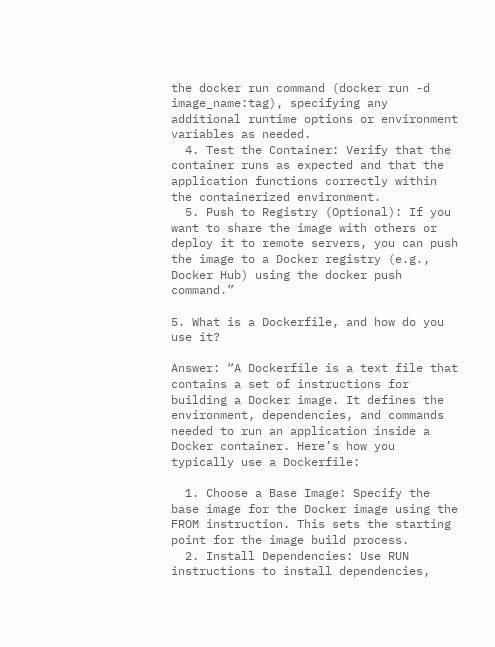the docker run command (docker run -d image_name:tag), specifying any additional runtime options or environment variables as needed.
  4. Test the Container: Verify that the container runs as expected and that the application functions correctly within the containerized environment.
  5. Push to Registry (Optional): If you want to share the image with others or deploy it to remote servers, you can push the image to a Docker registry (e.g., Docker Hub) using the docker push command.”

5. What is a Dockerfile, and how do you use it?

Answer: “A Dockerfile is a text file that contains a set of instructions for building a Docker image. It defines the environment, dependencies, and commands needed to run an application inside a Docker container. Here’s how you typically use a Dockerfile:

  1. Choose a Base Image: Specify the base image for the Docker image using the FROM instruction. This sets the starting point for the image build process.
  2. Install Dependencies: Use RUN instructions to install dependencies,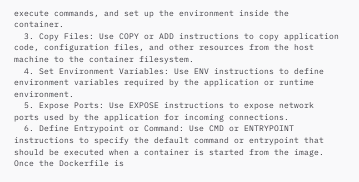execute commands, and set up the environment inside the container.
  3. Copy Files: Use COPY or ADD instructions to copy application code, configuration files, and other resources from the host machine to the container filesystem.
  4. Set Environment Variables: Use ENV instructions to define environment variables required by the application or runtime environment.
  5. Expose Ports: Use EXPOSE instructions to expose network ports used by the application for incoming connections.
  6. Define Entrypoint or Command: Use CMD or ENTRYPOINT instructions to specify the default command or entrypoint that should be executed when a container is started from the image. Once the Dockerfile is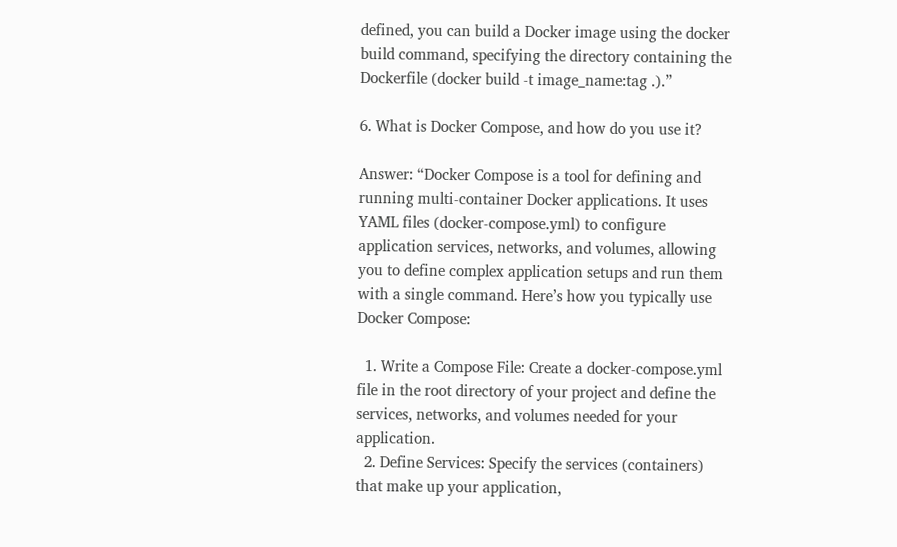defined, you can build a Docker image using the docker build command, specifying the directory containing the Dockerfile (docker build -t image_name:tag .).”

6. What is Docker Compose, and how do you use it?

Answer: “Docker Compose is a tool for defining and running multi-container Docker applications. It uses YAML files (docker-compose.yml) to configure application services, networks, and volumes, allowing you to define complex application setups and run them with a single command. Here’s how you typically use Docker Compose:

  1. Write a Compose File: Create a docker-compose.yml file in the root directory of your project and define the services, networks, and volumes needed for your application.
  2. Define Services: Specify the services (containers) that make up your application,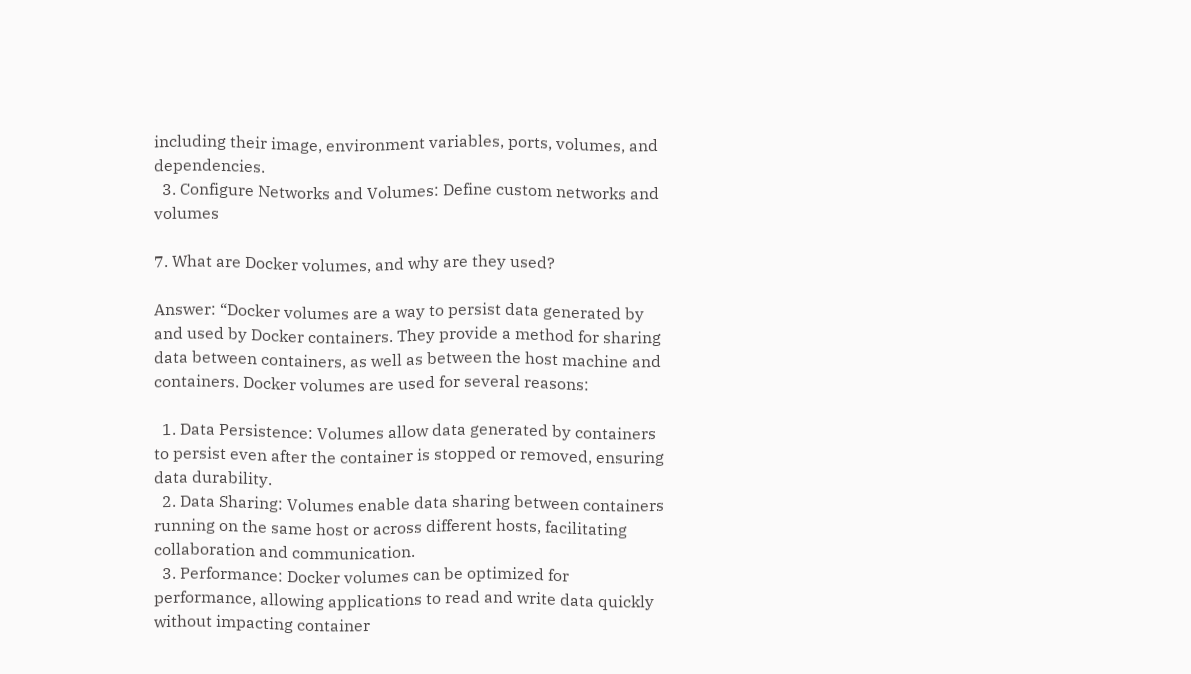including their image, environment variables, ports, volumes, and dependencies.
  3. Configure Networks and Volumes: Define custom networks and volumes

7. What are Docker volumes, and why are they used?

Answer: “Docker volumes are a way to persist data generated by and used by Docker containers. They provide a method for sharing data between containers, as well as between the host machine and containers. Docker volumes are used for several reasons:

  1. Data Persistence: Volumes allow data generated by containers to persist even after the container is stopped or removed, ensuring data durability.
  2. Data Sharing: Volumes enable data sharing between containers running on the same host or across different hosts, facilitating collaboration and communication.
  3. Performance: Docker volumes can be optimized for performance, allowing applications to read and write data quickly without impacting container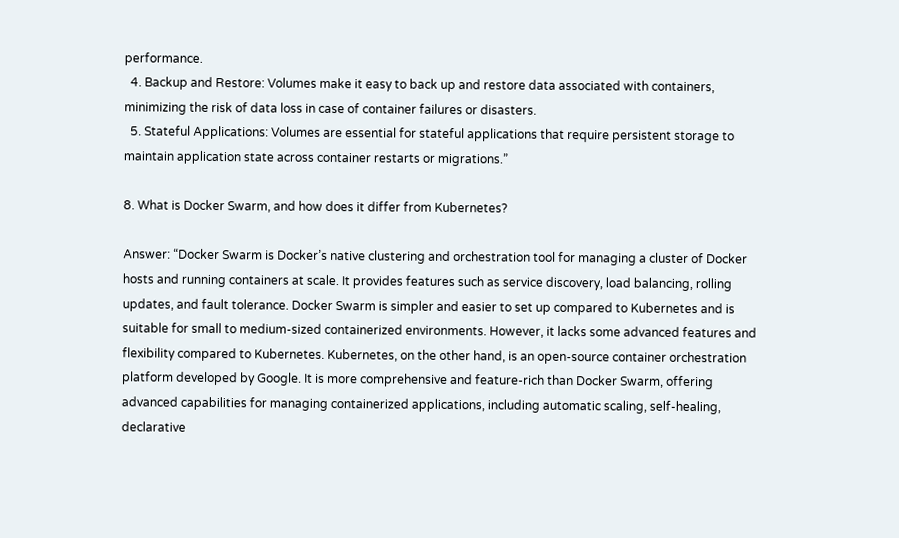performance.
  4. Backup and Restore: Volumes make it easy to back up and restore data associated with containers, minimizing the risk of data loss in case of container failures or disasters.
  5. Stateful Applications: Volumes are essential for stateful applications that require persistent storage to maintain application state across container restarts or migrations.”

8. What is Docker Swarm, and how does it differ from Kubernetes?

Answer: “Docker Swarm is Docker’s native clustering and orchestration tool for managing a cluster of Docker hosts and running containers at scale. It provides features such as service discovery, load balancing, rolling updates, and fault tolerance. Docker Swarm is simpler and easier to set up compared to Kubernetes and is suitable for small to medium-sized containerized environments. However, it lacks some advanced features and flexibility compared to Kubernetes. Kubernetes, on the other hand, is an open-source container orchestration platform developed by Google. It is more comprehensive and feature-rich than Docker Swarm, offering advanced capabilities for managing containerized applications, including automatic scaling, self-healing, declarative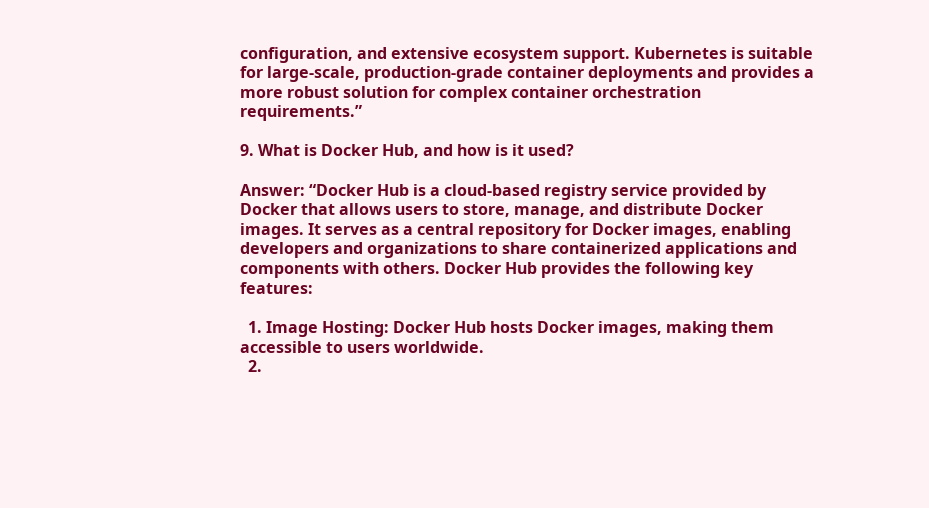configuration, and extensive ecosystem support. Kubernetes is suitable for large-scale, production-grade container deployments and provides a more robust solution for complex container orchestration requirements.”

9. What is Docker Hub, and how is it used?

Answer: “Docker Hub is a cloud-based registry service provided by Docker that allows users to store, manage, and distribute Docker images. It serves as a central repository for Docker images, enabling developers and organizations to share containerized applications and components with others. Docker Hub provides the following key features:

  1. Image Hosting: Docker Hub hosts Docker images, making them accessible to users worldwide.
  2.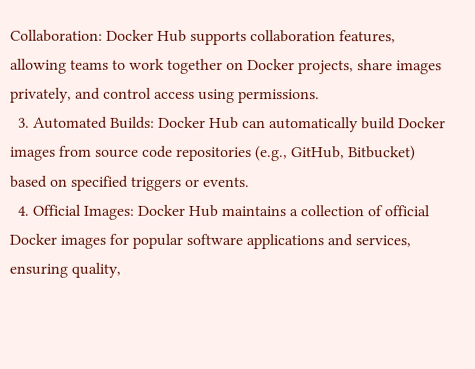Collaboration: Docker Hub supports collaboration features, allowing teams to work together on Docker projects, share images privately, and control access using permissions.
  3. Automated Builds: Docker Hub can automatically build Docker images from source code repositories (e.g., GitHub, Bitbucket) based on specified triggers or events.
  4. Official Images: Docker Hub maintains a collection of official Docker images for popular software applications and services, ensuring quality,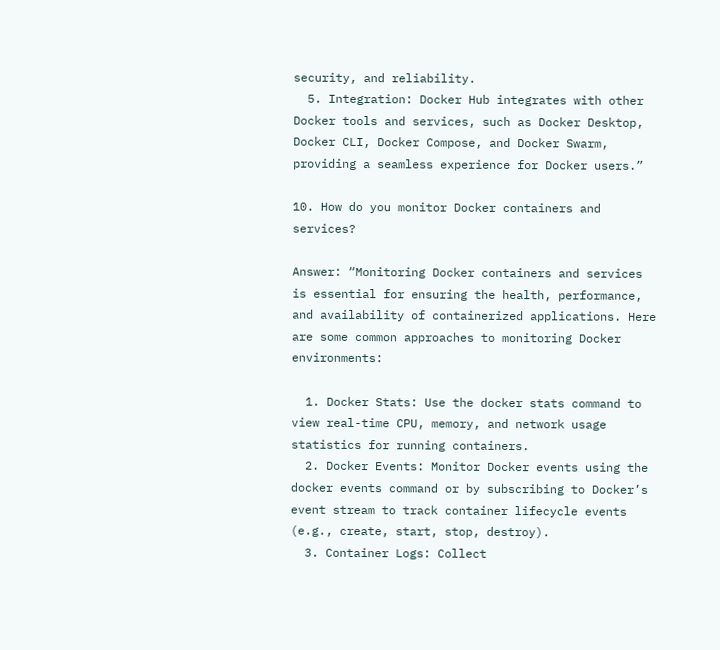security, and reliability.
  5. Integration: Docker Hub integrates with other Docker tools and services, such as Docker Desktop, Docker CLI, Docker Compose, and Docker Swarm, providing a seamless experience for Docker users.”

10. How do you monitor Docker containers and services?

Answer: “Monitoring Docker containers and services is essential for ensuring the health, performance, and availability of containerized applications. Here are some common approaches to monitoring Docker environments:

  1. Docker Stats: Use the docker stats command to view real-time CPU, memory, and network usage statistics for running containers.
  2. Docker Events: Monitor Docker events using the docker events command or by subscribing to Docker’s event stream to track container lifecycle events (e.g., create, start, stop, destroy).
  3. Container Logs: Collect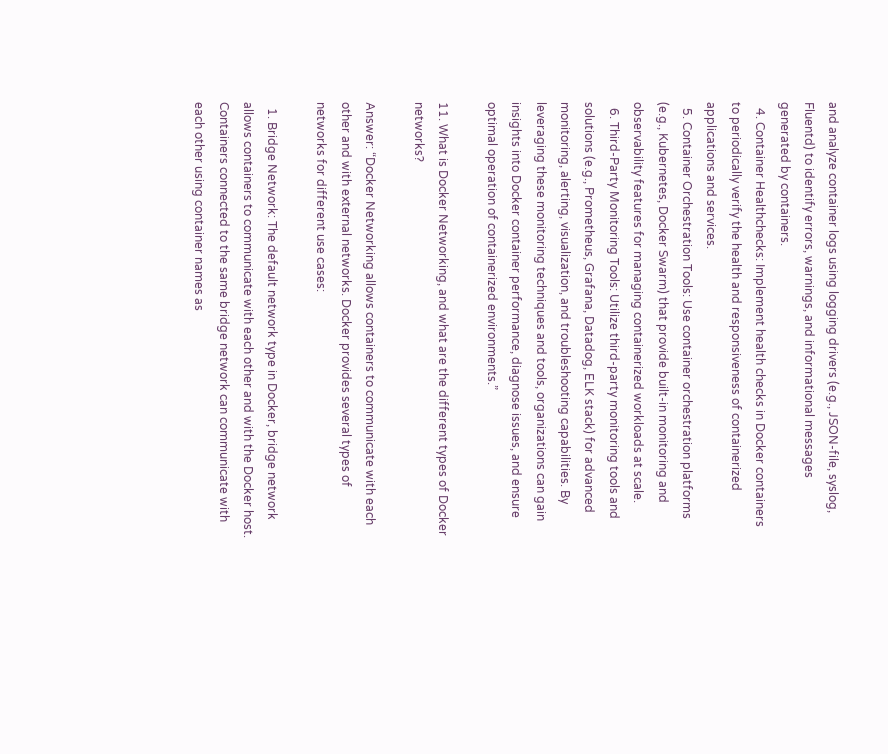and analyze container logs using logging drivers (e.g., JSON-file, syslog, Fluentd) to identify errors, warnings, and informational messages generated by containers.
  4. Container Healthchecks: Implement health checks in Docker containers to periodically verify the health and responsiveness of containerized applications and services.
  5. Container Orchestration Tools: Use container orchestration platforms (e.g., Kubernetes, Docker Swarm) that provide built-in monitoring and observability features for managing containerized workloads at scale.
  6. Third-Party Monitoring Tools: Utilize third-party monitoring tools and solutions (e.g., Prometheus, Grafana, Datadog, ELK stack) for advanced monitoring, alerting, visualization, and troubleshooting capabilities. By leveraging these monitoring techniques and tools, organizations can gain insights into Docker container performance, diagnose issues, and ensure optimal operation of containerized environments.”

11. What is Docker Networking, and what are the different types of Docker networks?

Answer: “Docker Networking allows containers to communicate with each other and with external networks. Docker provides several types of networks for different use cases:

  1. Bridge Network: The default network type in Docker, bridge network allows containers to communicate with each other and with the Docker host. Containers connected to the same bridge network can communicate with each other using container names as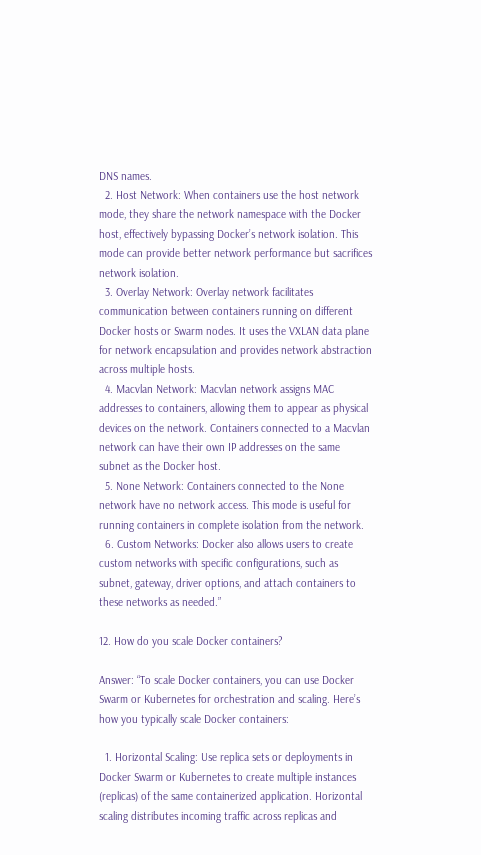DNS names.
  2. Host Network: When containers use the host network mode, they share the network namespace with the Docker host, effectively bypassing Docker’s network isolation. This mode can provide better network performance but sacrifices network isolation.
  3. Overlay Network: Overlay network facilitates communication between containers running on different Docker hosts or Swarm nodes. It uses the VXLAN data plane for network encapsulation and provides network abstraction across multiple hosts.
  4. Macvlan Network: Macvlan network assigns MAC addresses to containers, allowing them to appear as physical devices on the network. Containers connected to a Macvlan network can have their own IP addresses on the same subnet as the Docker host.
  5. None Network: Containers connected to the None network have no network access. This mode is useful for running containers in complete isolation from the network.
  6. Custom Networks: Docker also allows users to create custom networks with specific configurations, such as subnet, gateway, driver options, and attach containers to these networks as needed.”

12. How do you scale Docker containers?

Answer: “To scale Docker containers, you can use Docker Swarm or Kubernetes for orchestration and scaling. Here’s how you typically scale Docker containers:

  1. Horizontal Scaling: Use replica sets or deployments in Docker Swarm or Kubernetes to create multiple instances (replicas) of the same containerized application. Horizontal scaling distributes incoming traffic across replicas and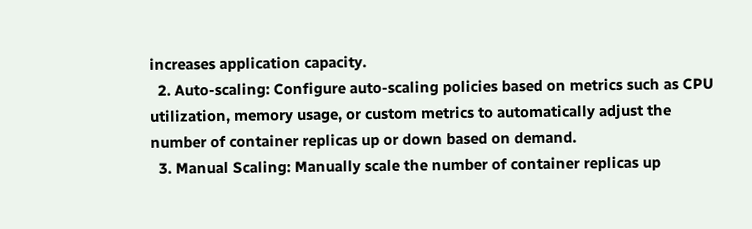increases application capacity.
  2. Auto-scaling: Configure auto-scaling policies based on metrics such as CPU utilization, memory usage, or custom metrics to automatically adjust the number of container replicas up or down based on demand.
  3. Manual Scaling: Manually scale the number of container replicas up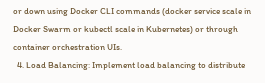or down using Docker CLI commands (docker service scale in Docker Swarm or kubectl scale in Kubernetes) or through container orchestration UIs.
  4. Load Balancing: Implement load balancing to distribute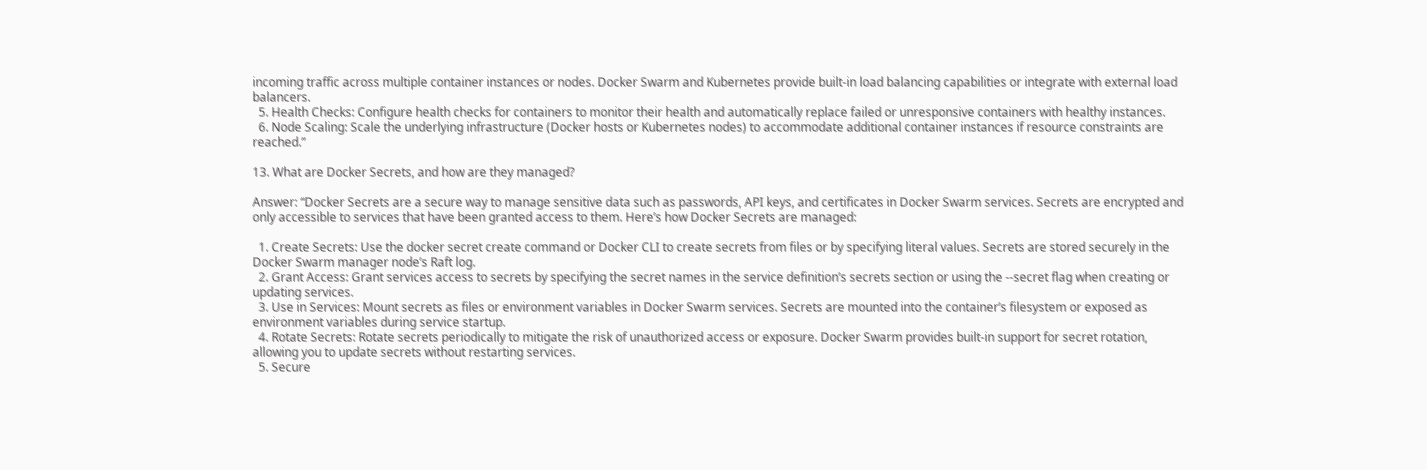incoming traffic across multiple container instances or nodes. Docker Swarm and Kubernetes provide built-in load balancing capabilities or integrate with external load balancers.
  5. Health Checks: Configure health checks for containers to monitor their health and automatically replace failed or unresponsive containers with healthy instances.
  6. Node Scaling: Scale the underlying infrastructure (Docker hosts or Kubernetes nodes) to accommodate additional container instances if resource constraints are reached.”

13. What are Docker Secrets, and how are they managed?

Answer: “Docker Secrets are a secure way to manage sensitive data such as passwords, API keys, and certificates in Docker Swarm services. Secrets are encrypted and only accessible to services that have been granted access to them. Here’s how Docker Secrets are managed:

  1. Create Secrets: Use the docker secret create command or Docker CLI to create secrets from files or by specifying literal values. Secrets are stored securely in the Docker Swarm manager node’s Raft log.
  2. Grant Access: Grant services access to secrets by specifying the secret names in the service definition’s secrets section or using the --secret flag when creating or updating services.
  3. Use in Services: Mount secrets as files or environment variables in Docker Swarm services. Secrets are mounted into the container’s filesystem or exposed as environment variables during service startup.
  4. Rotate Secrets: Rotate secrets periodically to mitigate the risk of unauthorized access or exposure. Docker Swarm provides built-in support for secret rotation, allowing you to update secrets without restarting services.
  5. Secure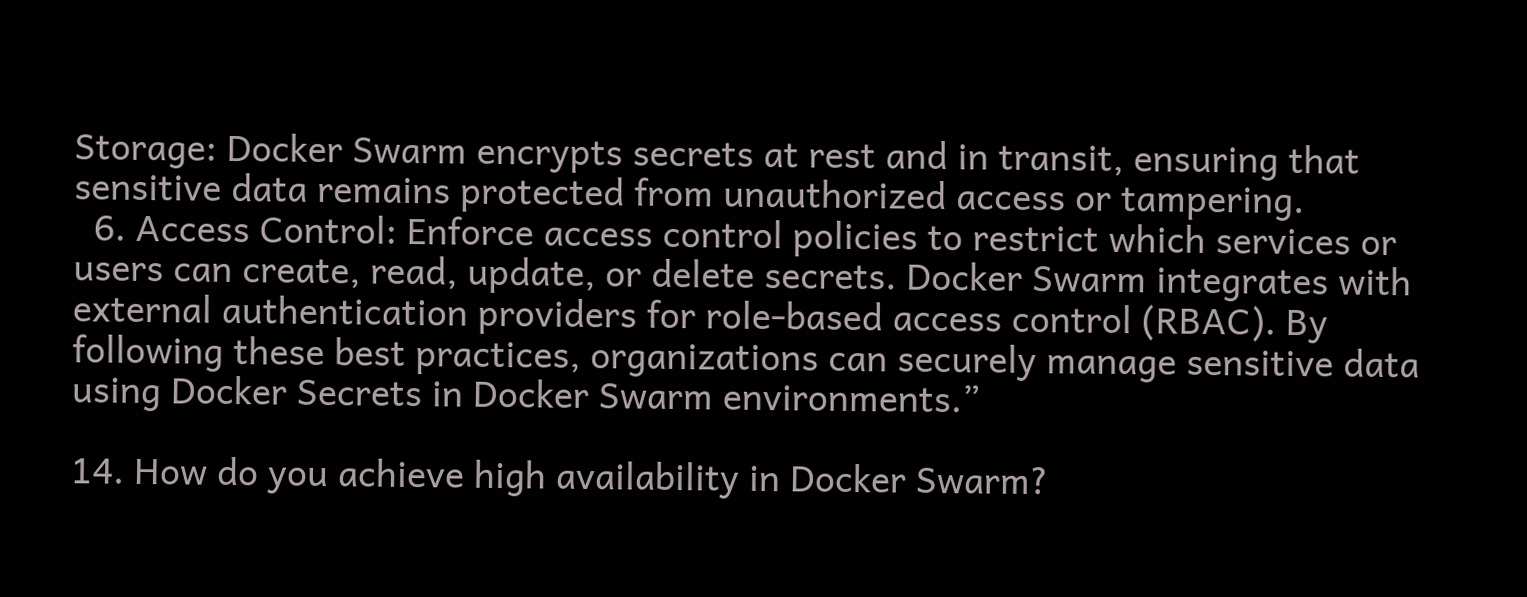Storage: Docker Swarm encrypts secrets at rest and in transit, ensuring that sensitive data remains protected from unauthorized access or tampering.
  6. Access Control: Enforce access control policies to restrict which services or users can create, read, update, or delete secrets. Docker Swarm integrates with external authentication providers for role-based access control (RBAC). By following these best practices, organizations can securely manage sensitive data using Docker Secrets in Docker Swarm environments.”

14. How do you achieve high availability in Docker Swarm?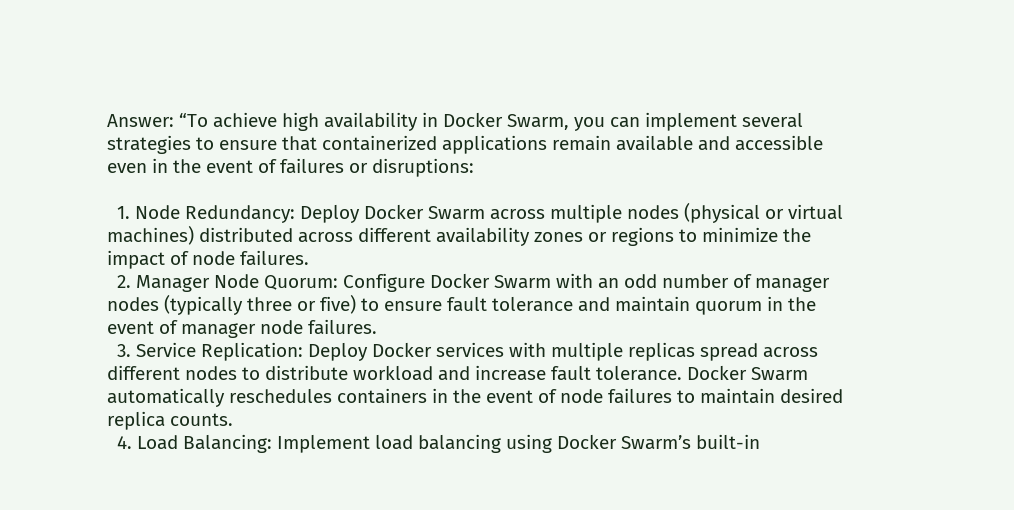Answer: “To achieve high availability in Docker Swarm, you can implement several strategies to ensure that containerized applications remain available and accessible even in the event of failures or disruptions:

  1. Node Redundancy: Deploy Docker Swarm across multiple nodes (physical or virtual machines) distributed across different availability zones or regions to minimize the impact of node failures.
  2. Manager Node Quorum: Configure Docker Swarm with an odd number of manager nodes (typically three or five) to ensure fault tolerance and maintain quorum in the event of manager node failures.
  3. Service Replication: Deploy Docker services with multiple replicas spread across different nodes to distribute workload and increase fault tolerance. Docker Swarm automatically reschedules containers in the event of node failures to maintain desired replica counts.
  4. Load Balancing: Implement load balancing using Docker Swarm’s built-in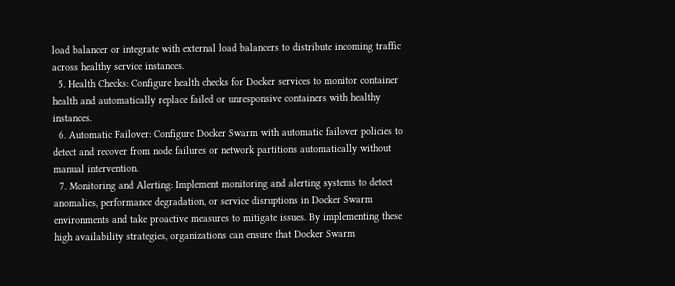load balancer or integrate with external load balancers to distribute incoming traffic across healthy service instances.
  5. Health Checks: Configure health checks for Docker services to monitor container health and automatically replace failed or unresponsive containers with healthy instances.
  6. Automatic Failover: Configure Docker Swarm with automatic failover policies to detect and recover from node failures or network partitions automatically without manual intervention.
  7. Monitoring and Alerting: Implement monitoring and alerting systems to detect anomalies, performance degradation, or service disruptions in Docker Swarm environments and take proactive measures to mitigate issues. By implementing these high availability strategies, organizations can ensure that Docker Swarm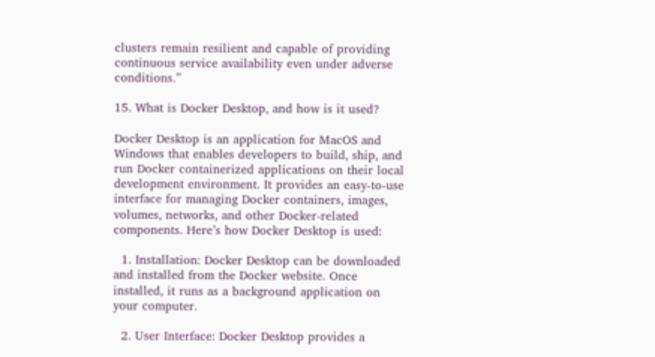clusters remain resilient and capable of providing continuous service availability even under adverse conditions.”

15. What is Docker Desktop, and how is it used?

Docker Desktop is an application for MacOS and Windows that enables developers to build, ship, and run Docker containerized applications on their local development environment. It provides an easy-to-use interface for managing Docker containers, images, volumes, networks, and other Docker-related components. Here’s how Docker Desktop is used:

  1. Installation: Docker Desktop can be downloaded and installed from the Docker website. Once installed, it runs as a background application on your computer.

  2. User Interface: Docker Desktop provides a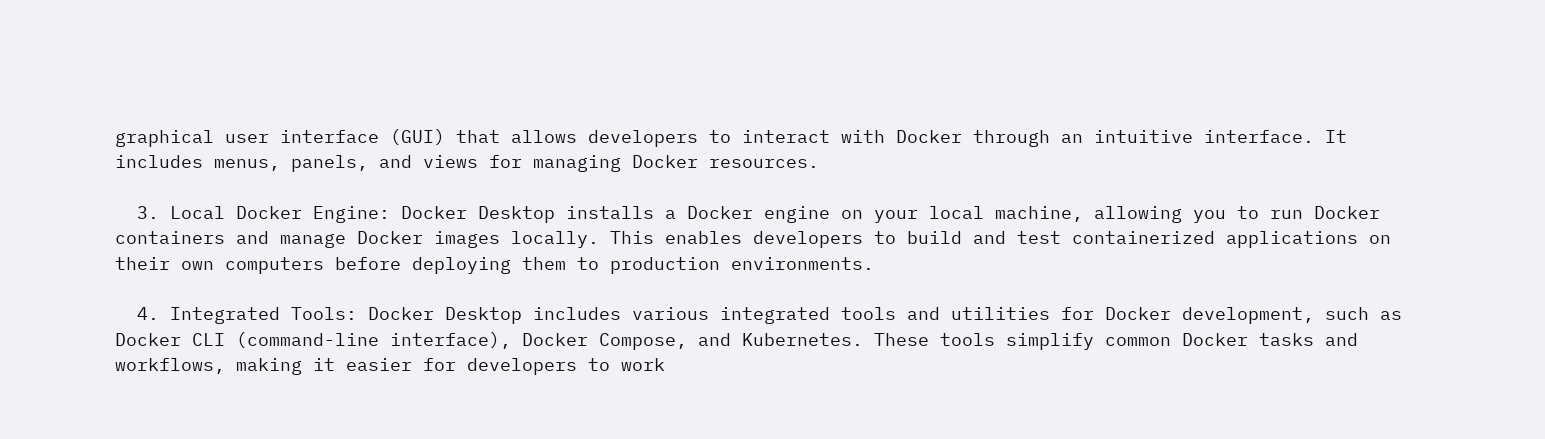graphical user interface (GUI) that allows developers to interact with Docker through an intuitive interface. It includes menus, panels, and views for managing Docker resources.

  3. Local Docker Engine: Docker Desktop installs a Docker engine on your local machine, allowing you to run Docker containers and manage Docker images locally. This enables developers to build and test containerized applications on their own computers before deploying them to production environments.

  4. Integrated Tools: Docker Desktop includes various integrated tools and utilities for Docker development, such as Docker CLI (command-line interface), Docker Compose, and Kubernetes. These tools simplify common Docker tasks and workflows, making it easier for developers to work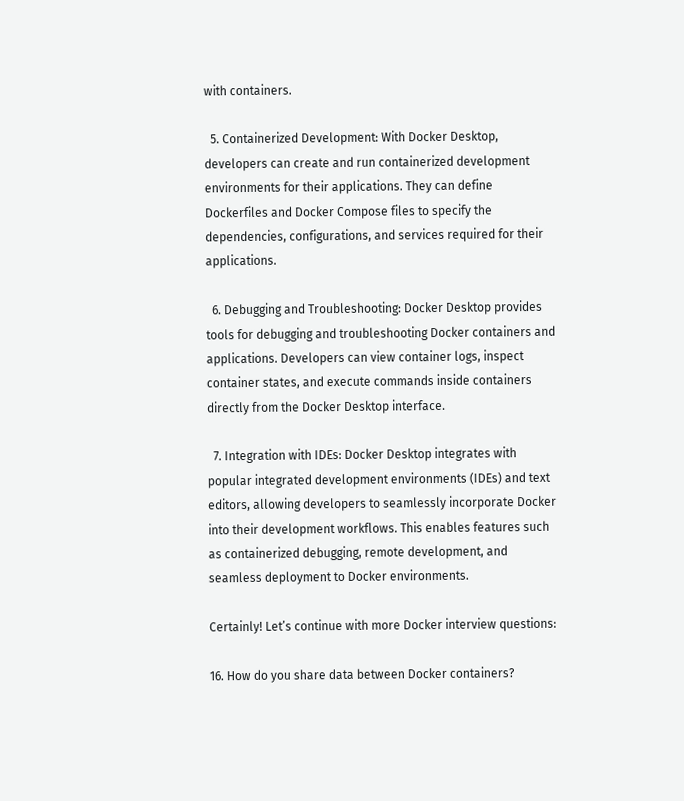with containers.

  5. Containerized Development: With Docker Desktop, developers can create and run containerized development environments for their applications. They can define Dockerfiles and Docker Compose files to specify the dependencies, configurations, and services required for their applications.

  6. Debugging and Troubleshooting: Docker Desktop provides tools for debugging and troubleshooting Docker containers and applications. Developers can view container logs, inspect container states, and execute commands inside containers directly from the Docker Desktop interface.

  7. Integration with IDEs: Docker Desktop integrates with popular integrated development environments (IDEs) and text editors, allowing developers to seamlessly incorporate Docker into their development workflows. This enables features such as containerized debugging, remote development, and seamless deployment to Docker environments.

Certainly! Let’s continue with more Docker interview questions:

16. How do you share data between Docker containers?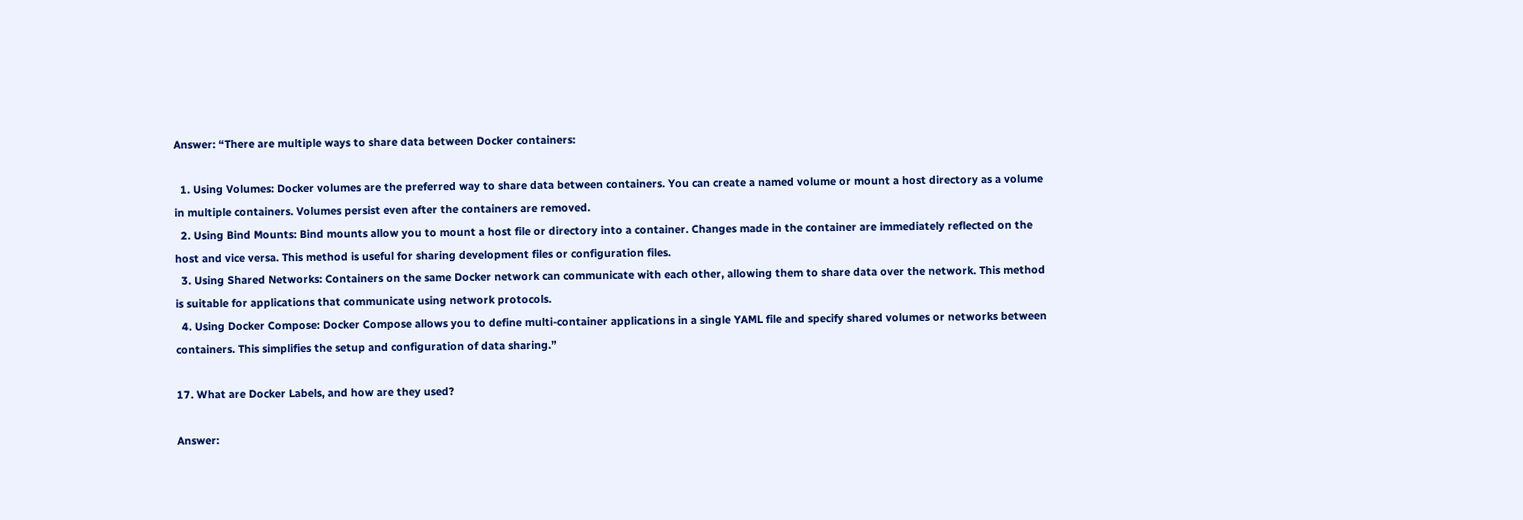Answer: “There are multiple ways to share data between Docker containers:

  1. Using Volumes: Docker volumes are the preferred way to share data between containers. You can create a named volume or mount a host directory as a volume in multiple containers. Volumes persist even after the containers are removed.
  2. Using Bind Mounts: Bind mounts allow you to mount a host file or directory into a container. Changes made in the container are immediately reflected on the host and vice versa. This method is useful for sharing development files or configuration files.
  3. Using Shared Networks: Containers on the same Docker network can communicate with each other, allowing them to share data over the network. This method is suitable for applications that communicate using network protocols.
  4. Using Docker Compose: Docker Compose allows you to define multi-container applications in a single YAML file and specify shared volumes or networks between containers. This simplifies the setup and configuration of data sharing.”

17. What are Docker Labels, and how are they used?

Answer: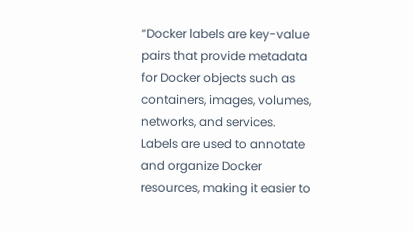“Docker labels are key-value pairs that provide metadata for Docker objects such as containers, images, volumes, networks, and services. Labels are used to annotate and organize Docker resources, making it easier to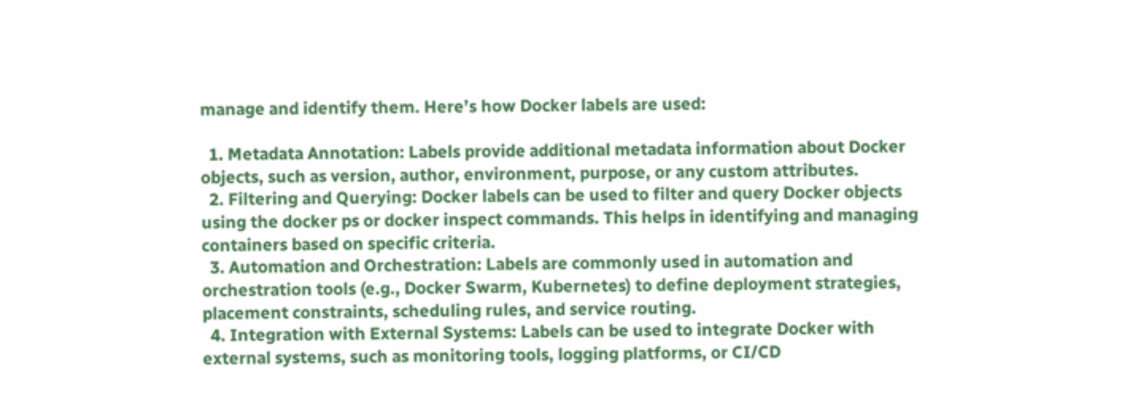manage and identify them. Here’s how Docker labels are used:

  1. Metadata Annotation: Labels provide additional metadata information about Docker objects, such as version, author, environment, purpose, or any custom attributes.
  2. Filtering and Querying: Docker labels can be used to filter and query Docker objects using the docker ps or docker inspect commands. This helps in identifying and managing containers based on specific criteria.
  3. Automation and Orchestration: Labels are commonly used in automation and orchestration tools (e.g., Docker Swarm, Kubernetes) to define deployment strategies, placement constraints, scheduling rules, and service routing.
  4. Integration with External Systems: Labels can be used to integrate Docker with external systems, such as monitoring tools, logging platforms, or CI/CD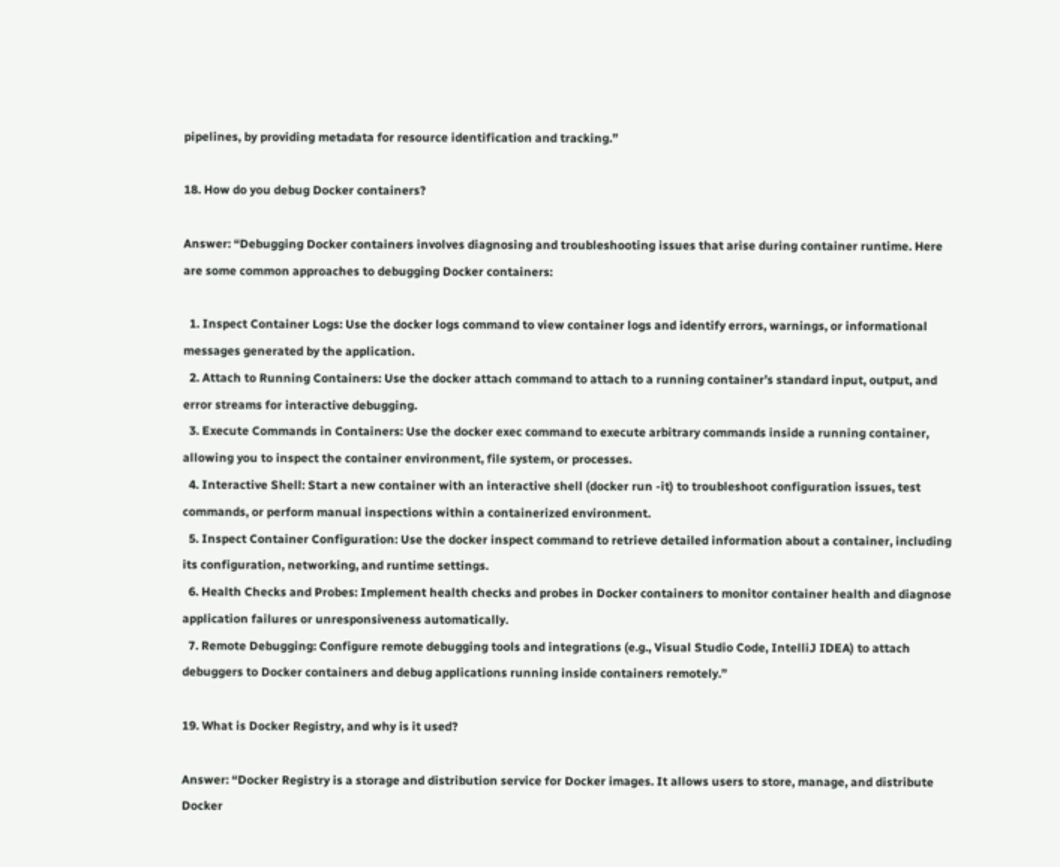pipelines, by providing metadata for resource identification and tracking.”

18. How do you debug Docker containers?

Answer: “Debugging Docker containers involves diagnosing and troubleshooting issues that arise during container runtime. Here are some common approaches to debugging Docker containers:

  1. Inspect Container Logs: Use the docker logs command to view container logs and identify errors, warnings, or informational messages generated by the application.
  2. Attach to Running Containers: Use the docker attach command to attach to a running container’s standard input, output, and error streams for interactive debugging.
  3. Execute Commands in Containers: Use the docker exec command to execute arbitrary commands inside a running container, allowing you to inspect the container environment, file system, or processes.
  4. Interactive Shell: Start a new container with an interactive shell (docker run -it) to troubleshoot configuration issues, test commands, or perform manual inspections within a containerized environment.
  5. Inspect Container Configuration: Use the docker inspect command to retrieve detailed information about a container, including its configuration, networking, and runtime settings.
  6. Health Checks and Probes: Implement health checks and probes in Docker containers to monitor container health and diagnose application failures or unresponsiveness automatically.
  7. Remote Debugging: Configure remote debugging tools and integrations (e.g., Visual Studio Code, IntelliJ IDEA) to attach debuggers to Docker containers and debug applications running inside containers remotely.”

19. What is Docker Registry, and why is it used?

Answer: “Docker Registry is a storage and distribution service for Docker images. It allows users to store, manage, and distribute Docker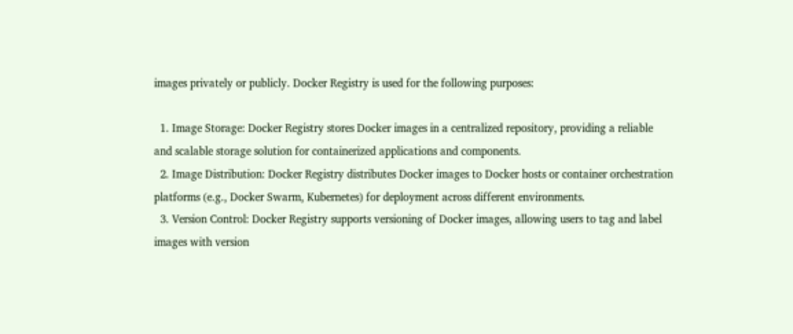images privately or publicly. Docker Registry is used for the following purposes:

  1. Image Storage: Docker Registry stores Docker images in a centralized repository, providing a reliable and scalable storage solution for containerized applications and components.
  2. Image Distribution: Docker Registry distributes Docker images to Docker hosts or container orchestration platforms (e.g., Docker Swarm, Kubernetes) for deployment across different environments.
  3. Version Control: Docker Registry supports versioning of Docker images, allowing users to tag and label images with version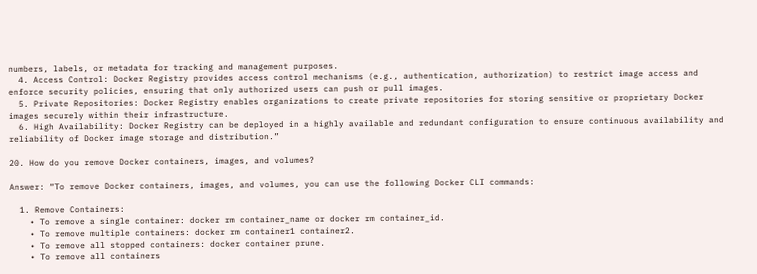numbers, labels, or metadata for tracking and management purposes.
  4. Access Control: Docker Registry provides access control mechanisms (e.g., authentication, authorization) to restrict image access and enforce security policies, ensuring that only authorized users can push or pull images.
  5. Private Repositories: Docker Registry enables organizations to create private repositories for storing sensitive or proprietary Docker images securely within their infrastructure.
  6. High Availability: Docker Registry can be deployed in a highly available and redundant configuration to ensure continuous availability and reliability of Docker image storage and distribution.”

20. How do you remove Docker containers, images, and volumes?

Answer: “To remove Docker containers, images, and volumes, you can use the following Docker CLI commands:

  1. Remove Containers:
    • To remove a single container: docker rm container_name or docker rm container_id.
    • To remove multiple containers: docker rm container1 container2.
    • To remove all stopped containers: docker container prune.
    • To remove all containers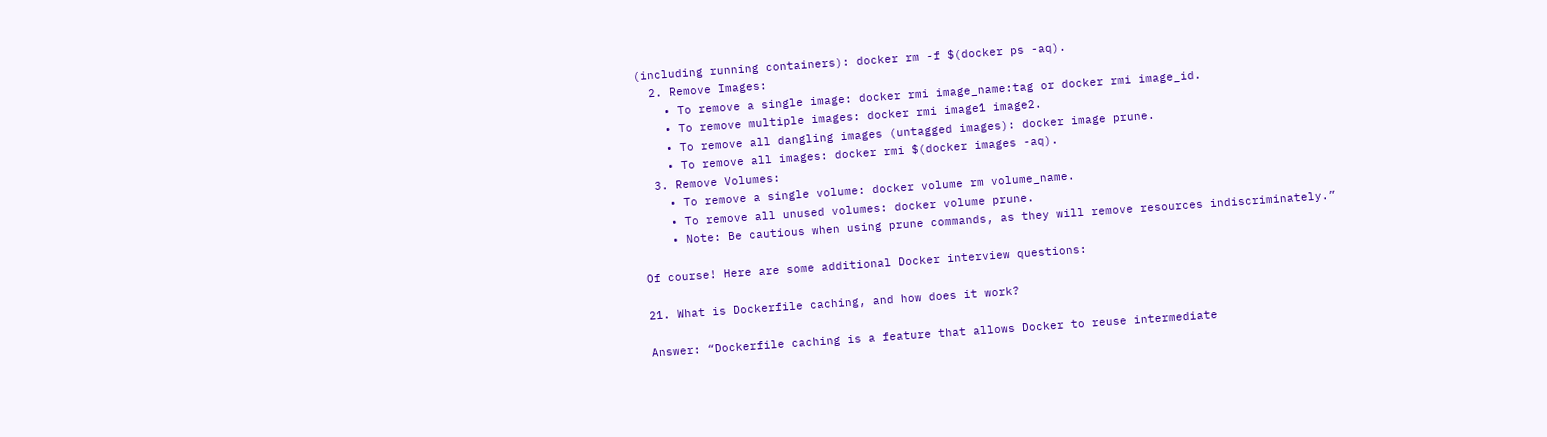(including running containers): docker rm -f $(docker ps -aq).
  2. Remove Images:
    • To remove a single image: docker rmi image_name:tag or docker rmi image_id.
    • To remove multiple images: docker rmi image1 image2.
    • To remove all dangling images (untagged images): docker image prune.
    • To remove all images: docker rmi $(docker images -aq).
  3. Remove Volumes:
    • To remove a single volume: docker volume rm volume_name.
    • To remove all unused volumes: docker volume prune.
    • Note: Be cautious when using prune commands, as they will remove resources indiscriminately.”

Of course! Here are some additional Docker interview questions:

21. What is Dockerfile caching, and how does it work?

Answer: “Dockerfile caching is a feature that allows Docker to reuse intermediate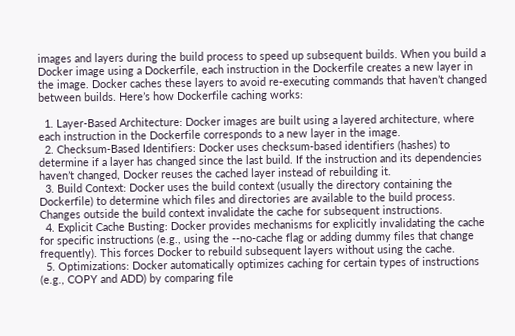images and layers during the build process to speed up subsequent builds. When you build a Docker image using a Dockerfile, each instruction in the Dockerfile creates a new layer in the image. Docker caches these layers to avoid re-executing commands that haven’t changed between builds. Here’s how Dockerfile caching works:

  1. Layer-Based Architecture: Docker images are built using a layered architecture, where each instruction in the Dockerfile corresponds to a new layer in the image.
  2. Checksum-Based Identifiers: Docker uses checksum-based identifiers (hashes) to determine if a layer has changed since the last build. If the instruction and its dependencies haven’t changed, Docker reuses the cached layer instead of rebuilding it.
  3. Build Context: Docker uses the build context (usually the directory containing the Dockerfile) to determine which files and directories are available to the build process. Changes outside the build context invalidate the cache for subsequent instructions.
  4. Explicit Cache Busting: Docker provides mechanisms for explicitly invalidating the cache for specific instructions (e.g., using the --no-cache flag or adding dummy files that change frequently). This forces Docker to rebuild subsequent layers without using the cache.
  5. Optimizations: Docker automatically optimizes caching for certain types of instructions (e.g., COPY and ADD) by comparing file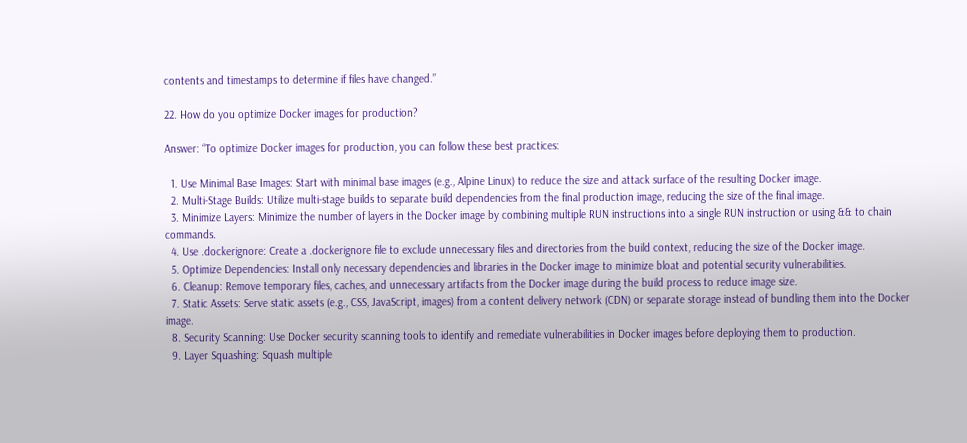contents and timestamps to determine if files have changed.”

22. How do you optimize Docker images for production?

Answer: “To optimize Docker images for production, you can follow these best practices:

  1. Use Minimal Base Images: Start with minimal base images (e.g., Alpine Linux) to reduce the size and attack surface of the resulting Docker image.
  2. Multi-Stage Builds: Utilize multi-stage builds to separate build dependencies from the final production image, reducing the size of the final image.
  3. Minimize Layers: Minimize the number of layers in the Docker image by combining multiple RUN instructions into a single RUN instruction or using && to chain commands.
  4. Use .dockerignore: Create a .dockerignore file to exclude unnecessary files and directories from the build context, reducing the size of the Docker image.
  5. Optimize Dependencies: Install only necessary dependencies and libraries in the Docker image to minimize bloat and potential security vulnerabilities.
  6. Cleanup: Remove temporary files, caches, and unnecessary artifacts from the Docker image during the build process to reduce image size.
  7. Static Assets: Serve static assets (e.g., CSS, JavaScript, images) from a content delivery network (CDN) or separate storage instead of bundling them into the Docker image.
  8. Security Scanning: Use Docker security scanning tools to identify and remediate vulnerabilities in Docker images before deploying them to production.
  9. Layer Squashing: Squash multiple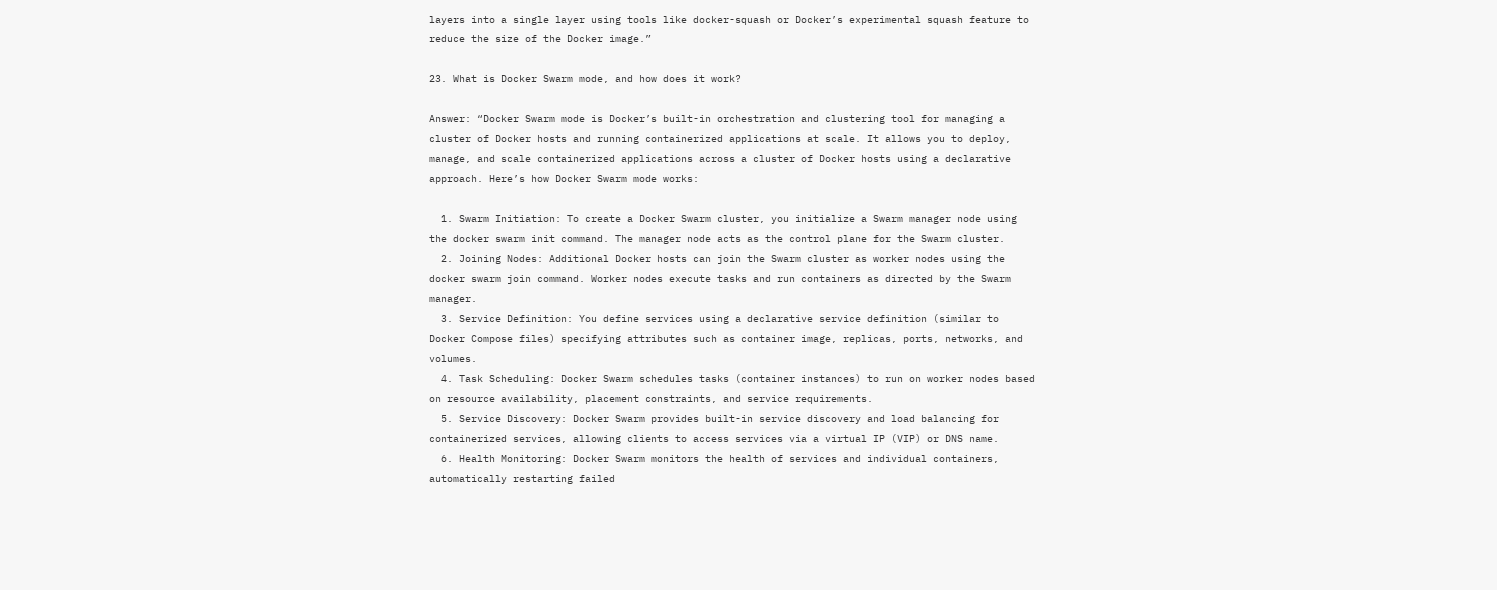layers into a single layer using tools like docker-squash or Docker’s experimental squash feature to reduce the size of the Docker image.”

23. What is Docker Swarm mode, and how does it work?

Answer: “Docker Swarm mode is Docker’s built-in orchestration and clustering tool for managing a cluster of Docker hosts and running containerized applications at scale. It allows you to deploy, manage, and scale containerized applications across a cluster of Docker hosts using a declarative approach. Here’s how Docker Swarm mode works:

  1. Swarm Initiation: To create a Docker Swarm cluster, you initialize a Swarm manager node using the docker swarm init command. The manager node acts as the control plane for the Swarm cluster.
  2. Joining Nodes: Additional Docker hosts can join the Swarm cluster as worker nodes using the docker swarm join command. Worker nodes execute tasks and run containers as directed by the Swarm manager.
  3. Service Definition: You define services using a declarative service definition (similar to Docker Compose files) specifying attributes such as container image, replicas, ports, networks, and volumes.
  4. Task Scheduling: Docker Swarm schedules tasks (container instances) to run on worker nodes based on resource availability, placement constraints, and service requirements.
  5. Service Discovery: Docker Swarm provides built-in service discovery and load balancing for containerized services, allowing clients to access services via a virtual IP (VIP) or DNS name.
  6. Health Monitoring: Docker Swarm monitors the health of services and individual containers, automatically restarting failed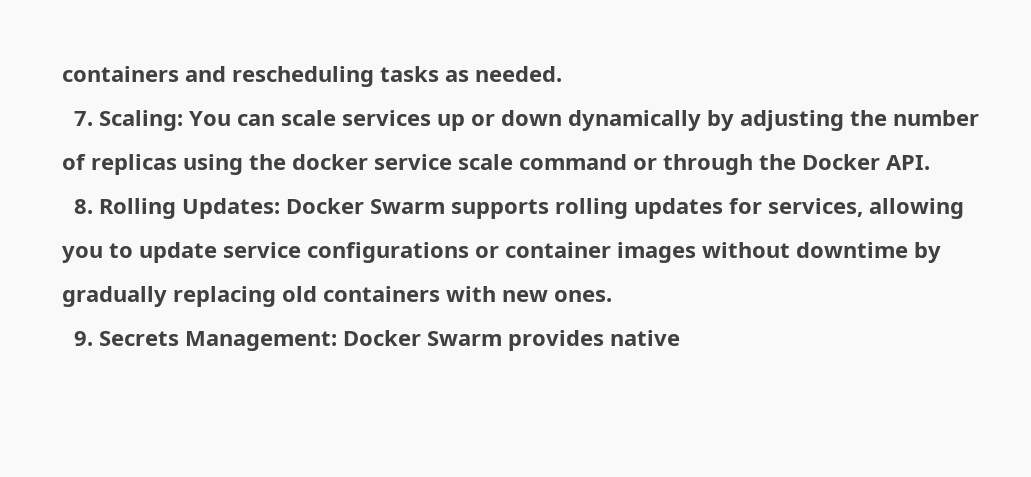containers and rescheduling tasks as needed.
  7. Scaling: You can scale services up or down dynamically by adjusting the number of replicas using the docker service scale command or through the Docker API.
  8. Rolling Updates: Docker Swarm supports rolling updates for services, allowing you to update service configurations or container images without downtime by gradually replacing old containers with new ones.
  9. Secrets Management: Docker Swarm provides native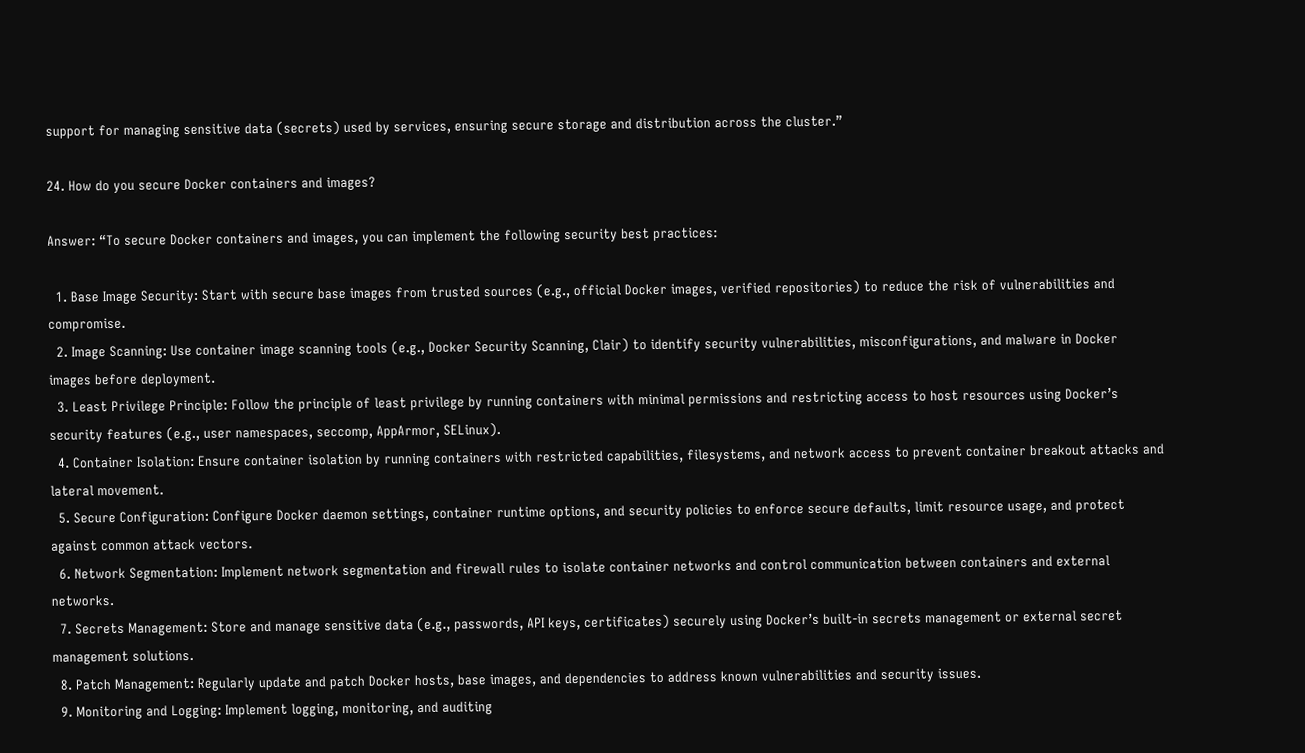support for managing sensitive data (secrets) used by services, ensuring secure storage and distribution across the cluster.”

24. How do you secure Docker containers and images?

Answer: “To secure Docker containers and images, you can implement the following security best practices:

  1. Base Image Security: Start with secure base images from trusted sources (e.g., official Docker images, verified repositories) to reduce the risk of vulnerabilities and compromise.
  2. Image Scanning: Use container image scanning tools (e.g., Docker Security Scanning, Clair) to identify security vulnerabilities, misconfigurations, and malware in Docker images before deployment.
  3. Least Privilege Principle: Follow the principle of least privilege by running containers with minimal permissions and restricting access to host resources using Docker’s security features (e.g., user namespaces, seccomp, AppArmor, SELinux).
  4. Container Isolation: Ensure container isolation by running containers with restricted capabilities, filesystems, and network access to prevent container breakout attacks and lateral movement.
  5. Secure Configuration: Configure Docker daemon settings, container runtime options, and security policies to enforce secure defaults, limit resource usage, and protect against common attack vectors.
  6. Network Segmentation: Implement network segmentation and firewall rules to isolate container networks and control communication between containers and external networks.
  7. Secrets Management: Store and manage sensitive data (e.g., passwords, API keys, certificates) securely using Docker’s built-in secrets management or external secret management solutions.
  8. Patch Management: Regularly update and patch Docker hosts, base images, and dependencies to address known vulnerabilities and security issues.
  9. Monitoring and Logging: Implement logging, monitoring, and auditing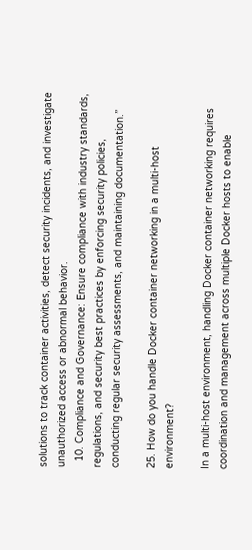solutions to track container activities, detect security incidents, and investigate unauthorized access or abnormal behavior.
  10. Compliance and Governance: Ensure compliance with industry standards, regulations, and security best practices by enforcing security policies, conducting regular security assessments, and maintaining documentation.”

25. How do you handle Docker container networking in a multi-host environment?

In a multi-host environment, handling Docker container networking requires coordination and management across multiple Docker hosts to enable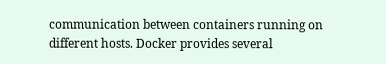communication between containers running on different hosts. Docker provides several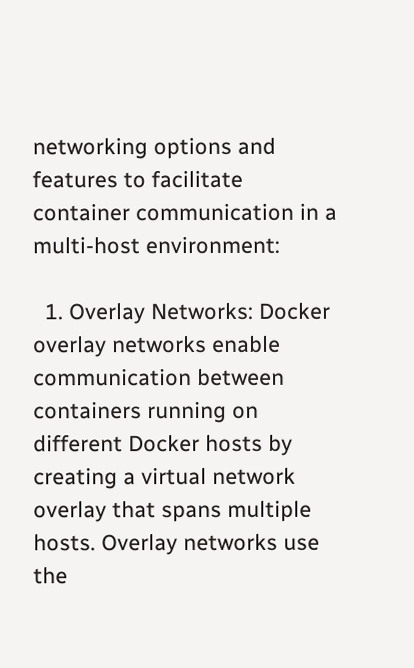networking options and features to facilitate container communication in a multi-host environment:

  1. Overlay Networks: Docker overlay networks enable communication between containers running on different Docker hosts by creating a virtual network overlay that spans multiple hosts. Overlay networks use the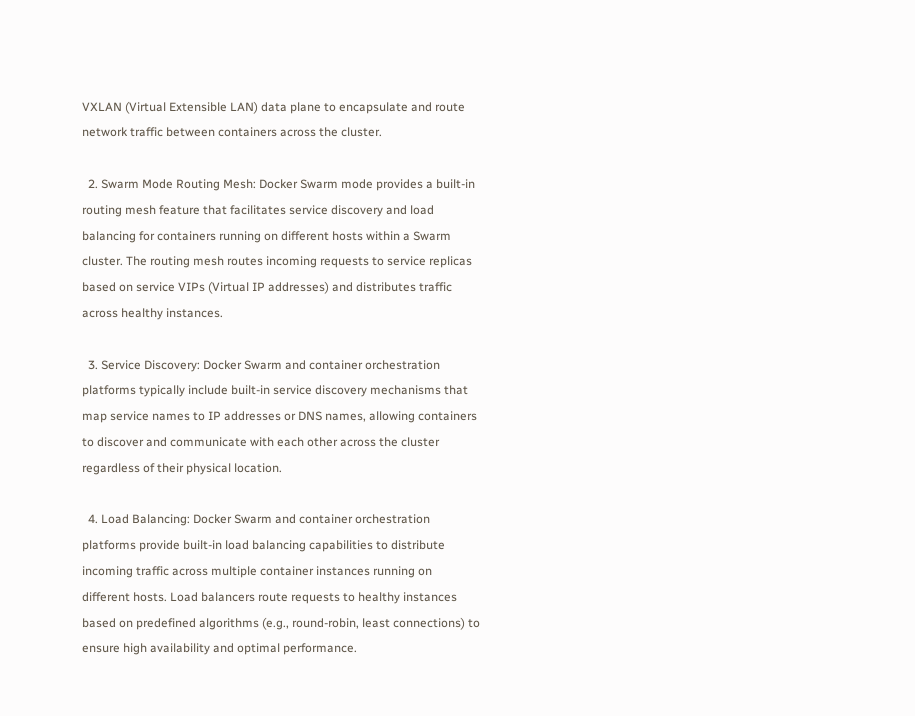VXLAN (Virtual Extensible LAN) data plane to encapsulate and route network traffic between containers across the cluster.

  2. Swarm Mode Routing Mesh: Docker Swarm mode provides a built-in routing mesh feature that facilitates service discovery and load balancing for containers running on different hosts within a Swarm cluster. The routing mesh routes incoming requests to service replicas based on service VIPs (Virtual IP addresses) and distributes traffic across healthy instances.

  3. Service Discovery: Docker Swarm and container orchestration platforms typically include built-in service discovery mechanisms that map service names to IP addresses or DNS names, allowing containers to discover and communicate with each other across the cluster regardless of their physical location.

  4. Load Balancing: Docker Swarm and container orchestration platforms provide built-in load balancing capabilities to distribute incoming traffic across multiple container instances running on different hosts. Load balancers route requests to healthy instances based on predefined algorithms (e.g., round-robin, least connections) to ensure high availability and optimal performance.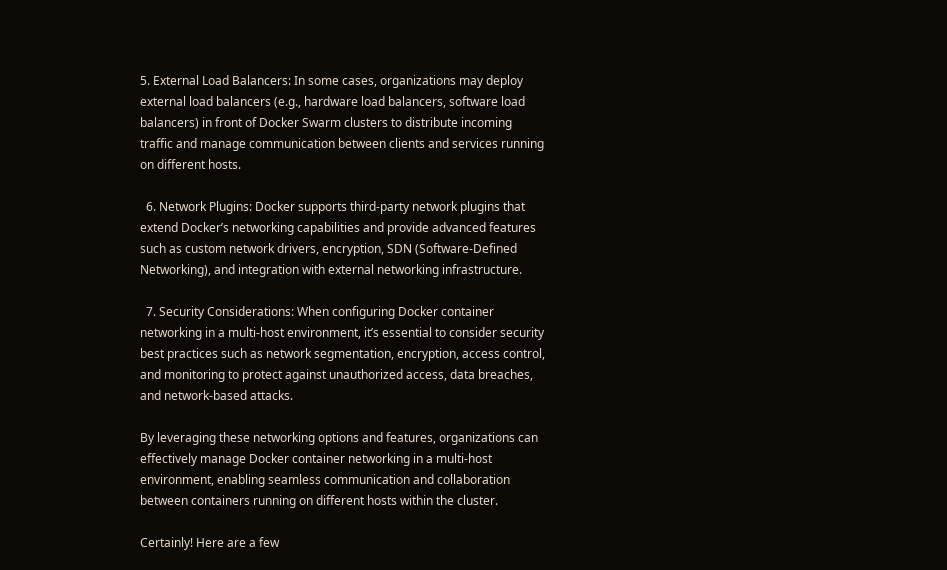5. External Load Balancers: In some cases, organizations may deploy external load balancers (e.g., hardware load balancers, software load balancers) in front of Docker Swarm clusters to distribute incoming traffic and manage communication between clients and services running on different hosts.

  6. Network Plugins: Docker supports third-party network plugins that extend Docker’s networking capabilities and provide advanced features such as custom network drivers, encryption, SDN (Software-Defined Networking), and integration with external networking infrastructure.

  7. Security Considerations: When configuring Docker container networking in a multi-host environment, it’s essential to consider security best practices such as network segmentation, encryption, access control, and monitoring to protect against unauthorized access, data breaches, and network-based attacks.

By leveraging these networking options and features, organizations can effectively manage Docker container networking in a multi-host environment, enabling seamless communication and collaboration between containers running on different hosts within the cluster.

Certainly! Here are a few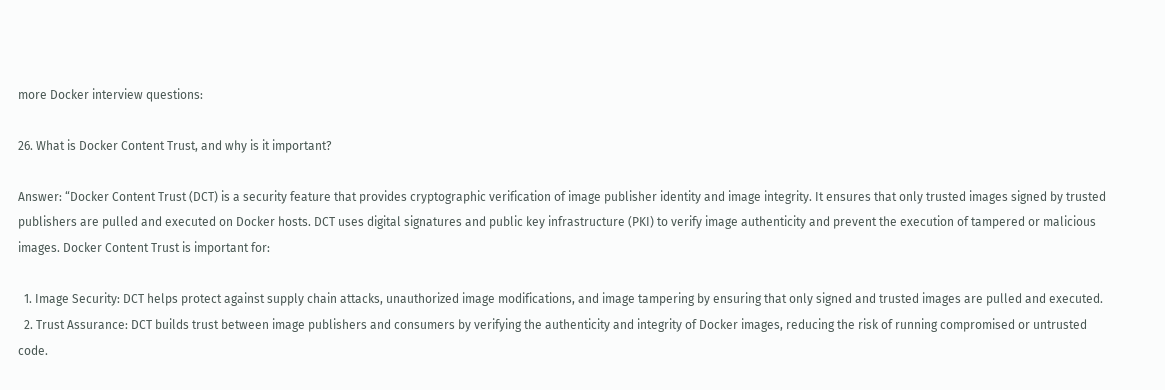more Docker interview questions:

26. What is Docker Content Trust, and why is it important?

Answer: “Docker Content Trust (DCT) is a security feature that provides cryptographic verification of image publisher identity and image integrity. It ensures that only trusted images signed by trusted publishers are pulled and executed on Docker hosts. DCT uses digital signatures and public key infrastructure (PKI) to verify image authenticity and prevent the execution of tampered or malicious images. Docker Content Trust is important for:

  1. Image Security: DCT helps protect against supply chain attacks, unauthorized image modifications, and image tampering by ensuring that only signed and trusted images are pulled and executed.
  2. Trust Assurance: DCT builds trust between image publishers and consumers by verifying the authenticity and integrity of Docker images, reducing the risk of running compromised or untrusted code.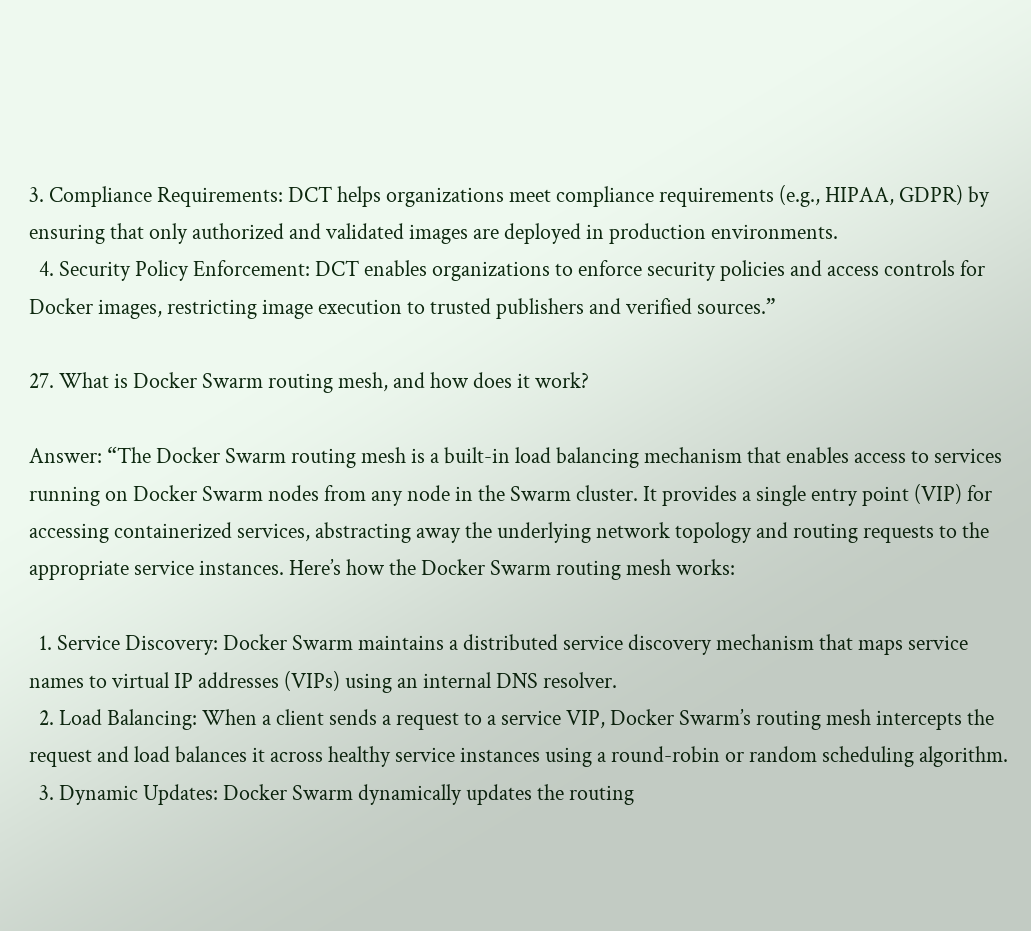3. Compliance Requirements: DCT helps organizations meet compliance requirements (e.g., HIPAA, GDPR) by ensuring that only authorized and validated images are deployed in production environments.
  4. Security Policy Enforcement: DCT enables organizations to enforce security policies and access controls for Docker images, restricting image execution to trusted publishers and verified sources.”

27. What is Docker Swarm routing mesh, and how does it work?

Answer: “The Docker Swarm routing mesh is a built-in load balancing mechanism that enables access to services running on Docker Swarm nodes from any node in the Swarm cluster. It provides a single entry point (VIP) for accessing containerized services, abstracting away the underlying network topology and routing requests to the appropriate service instances. Here’s how the Docker Swarm routing mesh works:

  1. Service Discovery: Docker Swarm maintains a distributed service discovery mechanism that maps service names to virtual IP addresses (VIPs) using an internal DNS resolver.
  2. Load Balancing: When a client sends a request to a service VIP, Docker Swarm’s routing mesh intercepts the request and load balances it across healthy service instances using a round-robin or random scheduling algorithm.
  3. Dynamic Updates: Docker Swarm dynamically updates the routing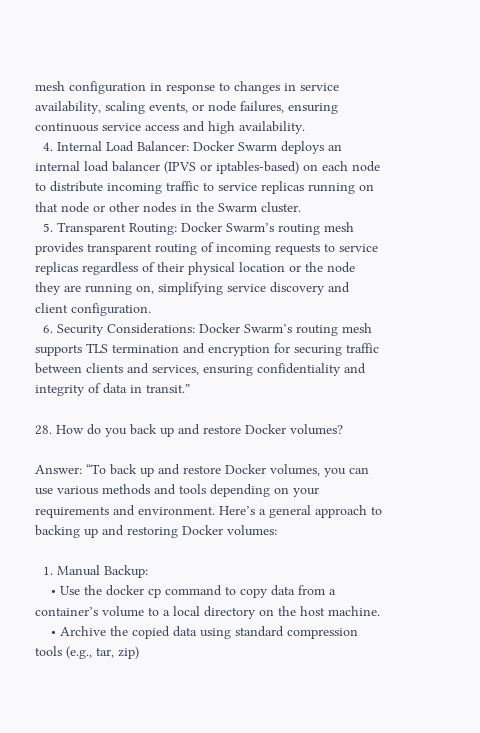mesh configuration in response to changes in service availability, scaling events, or node failures, ensuring continuous service access and high availability.
  4. Internal Load Balancer: Docker Swarm deploys an internal load balancer (IPVS or iptables-based) on each node to distribute incoming traffic to service replicas running on that node or other nodes in the Swarm cluster.
  5. Transparent Routing: Docker Swarm’s routing mesh provides transparent routing of incoming requests to service replicas regardless of their physical location or the node they are running on, simplifying service discovery and client configuration.
  6. Security Considerations: Docker Swarm’s routing mesh supports TLS termination and encryption for securing traffic between clients and services, ensuring confidentiality and integrity of data in transit.”

28. How do you back up and restore Docker volumes?

Answer: “To back up and restore Docker volumes, you can use various methods and tools depending on your requirements and environment. Here’s a general approach to backing up and restoring Docker volumes:

  1. Manual Backup:
    • Use the docker cp command to copy data from a container’s volume to a local directory on the host machine.
    • Archive the copied data using standard compression tools (e.g., tar, zip)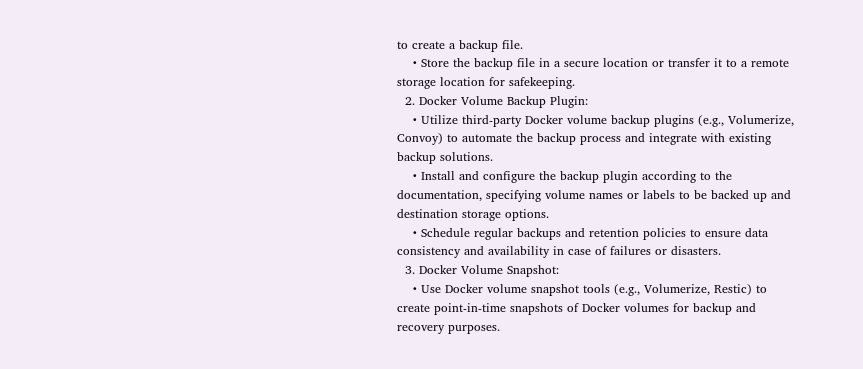to create a backup file.
    • Store the backup file in a secure location or transfer it to a remote storage location for safekeeping.
  2. Docker Volume Backup Plugin:
    • Utilize third-party Docker volume backup plugins (e.g., Volumerize, Convoy) to automate the backup process and integrate with existing backup solutions.
    • Install and configure the backup plugin according to the documentation, specifying volume names or labels to be backed up and destination storage options.
    • Schedule regular backups and retention policies to ensure data consistency and availability in case of failures or disasters.
  3. Docker Volume Snapshot:
    • Use Docker volume snapshot tools (e.g., Volumerize, Restic) to create point-in-time snapshots of Docker volumes for backup and recovery purposes.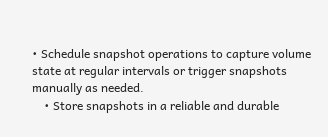• Schedule snapshot operations to capture volume state at regular intervals or trigger snapshots manually as needed.
    • Store snapshots in a reliable and durable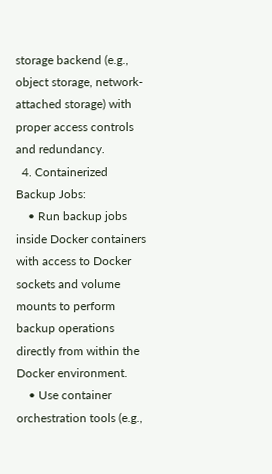storage backend (e.g., object storage, network-attached storage) with proper access controls and redundancy.
  4. Containerized Backup Jobs:
    • Run backup jobs inside Docker containers with access to Docker sockets and volume mounts to perform backup operations directly from within the Docker environment.
    • Use container orchestration tools (e.g.,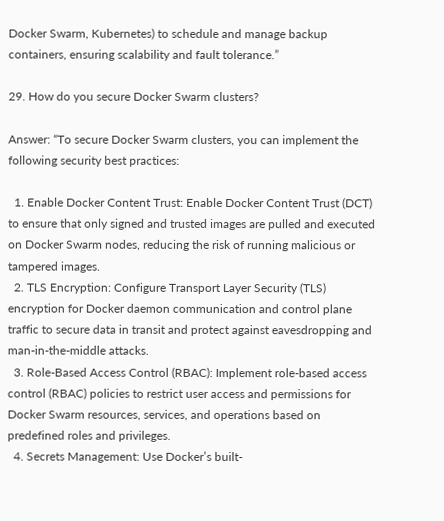Docker Swarm, Kubernetes) to schedule and manage backup containers, ensuring scalability and fault tolerance.”

29. How do you secure Docker Swarm clusters?

Answer: “To secure Docker Swarm clusters, you can implement the following security best practices:

  1. Enable Docker Content Trust: Enable Docker Content Trust (DCT) to ensure that only signed and trusted images are pulled and executed on Docker Swarm nodes, reducing the risk of running malicious or tampered images.
  2. TLS Encryption: Configure Transport Layer Security (TLS) encryption for Docker daemon communication and control plane traffic to secure data in transit and protect against eavesdropping and man-in-the-middle attacks.
  3. Role-Based Access Control (RBAC): Implement role-based access control (RBAC) policies to restrict user access and permissions for Docker Swarm resources, services, and operations based on predefined roles and privileges.
  4. Secrets Management: Use Docker’s built-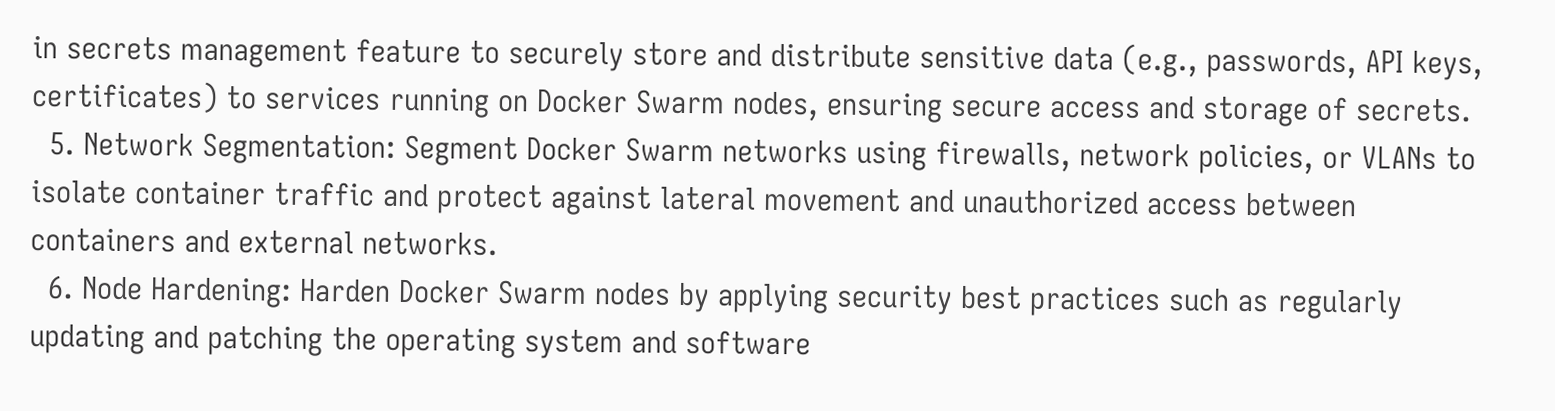in secrets management feature to securely store and distribute sensitive data (e.g., passwords, API keys, certificates) to services running on Docker Swarm nodes, ensuring secure access and storage of secrets.
  5. Network Segmentation: Segment Docker Swarm networks using firewalls, network policies, or VLANs to isolate container traffic and protect against lateral movement and unauthorized access between containers and external networks.
  6. Node Hardening: Harden Docker Swarm nodes by applying security best practices such as regularly updating and patching the operating system and software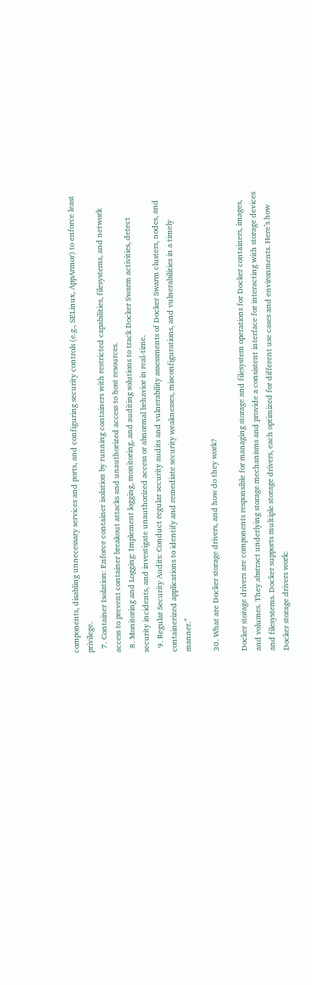components, disabling unnecessary services and ports, and configuring security controls (e.g., SELinux, AppArmor) to enforce least privilege.
  7. Container Isolation: Enforce container isolation by running containers with restricted capabilities, filesystems, and network access to prevent container breakout attacks and unauthorized access to host resources.
  8. Monitoring and Logging: Implement logging, monitoring, and auditing solutions to track Docker Swarm activities, detect security incidents, and investigate unauthorized access or abnormal behavior in real-time.
  9. Regular Security Audits: Conduct regular security audits and vulnerability assessments of Docker Swarm clusters, nodes, and containerized applications to identify and remediate security weaknesses, misconfigurations, and vulnerabilities in a timely manner.”

30. What are Docker storage drivers, and how do they work?

Docker storage drivers are components responsible for managing storage and filesystem operations for Docker containers, images, and volumes. They abstract underlying storage mechanisms and provide a consistent interface for interacting with storage devices and filesystems. Docker supports multiple storage drivers, each optimized for different use cases and environments. Here’s how Docker storage drivers work: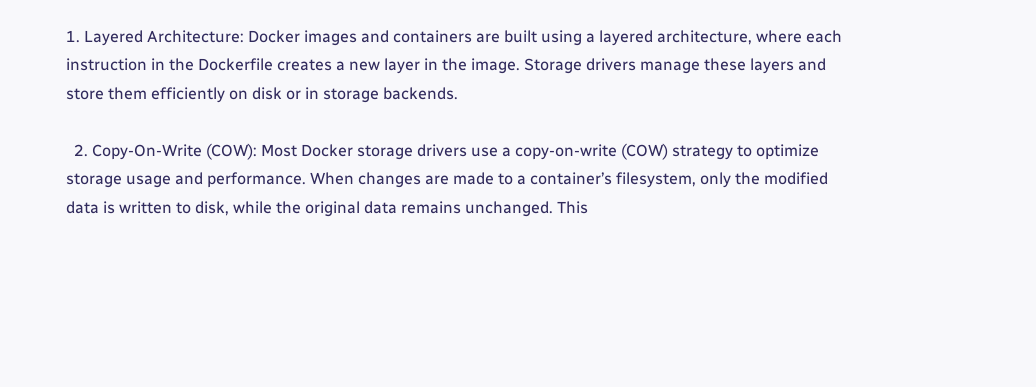1. Layered Architecture: Docker images and containers are built using a layered architecture, where each instruction in the Dockerfile creates a new layer in the image. Storage drivers manage these layers and store them efficiently on disk or in storage backends.

  2. Copy-On-Write (COW): Most Docker storage drivers use a copy-on-write (COW) strategy to optimize storage usage and performance. When changes are made to a container’s filesystem, only the modified data is written to disk, while the original data remains unchanged. This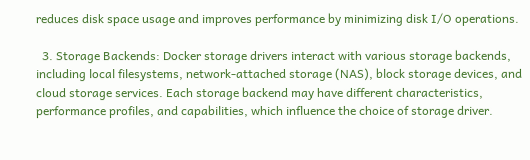reduces disk space usage and improves performance by minimizing disk I/O operations.

  3. Storage Backends: Docker storage drivers interact with various storage backends, including local filesystems, network-attached storage (NAS), block storage devices, and cloud storage services. Each storage backend may have different characteristics, performance profiles, and capabilities, which influence the choice of storage driver.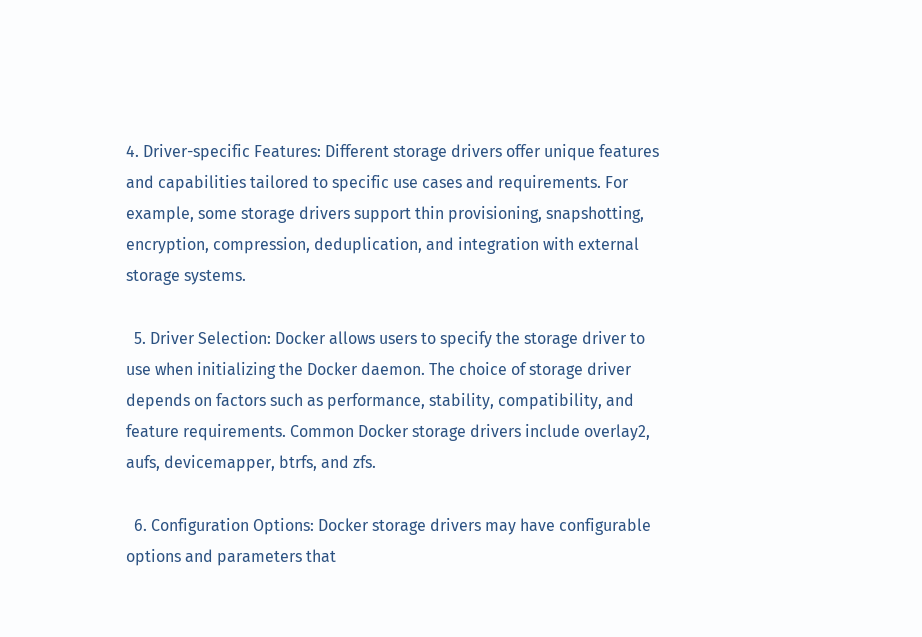4. Driver-specific Features: Different storage drivers offer unique features and capabilities tailored to specific use cases and requirements. For example, some storage drivers support thin provisioning, snapshotting, encryption, compression, deduplication, and integration with external storage systems.

  5. Driver Selection: Docker allows users to specify the storage driver to use when initializing the Docker daemon. The choice of storage driver depends on factors such as performance, stability, compatibility, and feature requirements. Common Docker storage drivers include overlay2, aufs, devicemapper, btrfs, and zfs.

  6. Configuration Options: Docker storage drivers may have configurable options and parameters that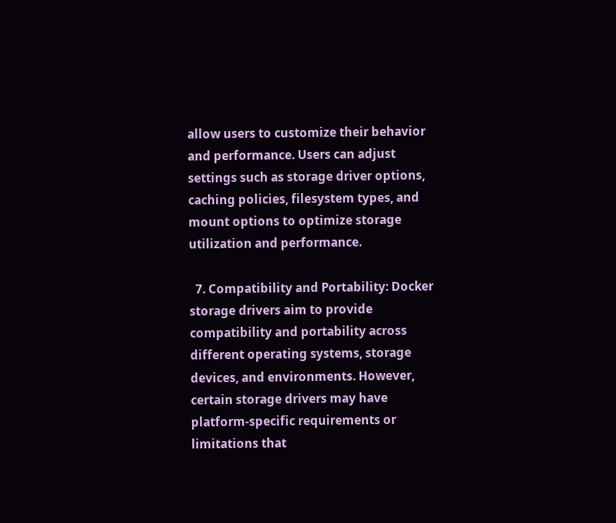allow users to customize their behavior and performance. Users can adjust settings such as storage driver options, caching policies, filesystem types, and mount options to optimize storage utilization and performance.

  7. Compatibility and Portability: Docker storage drivers aim to provide compatibility and portability across different operating systems, storage devices, and environments. However, certain storage drivers may have platform-specific requirements or limitations that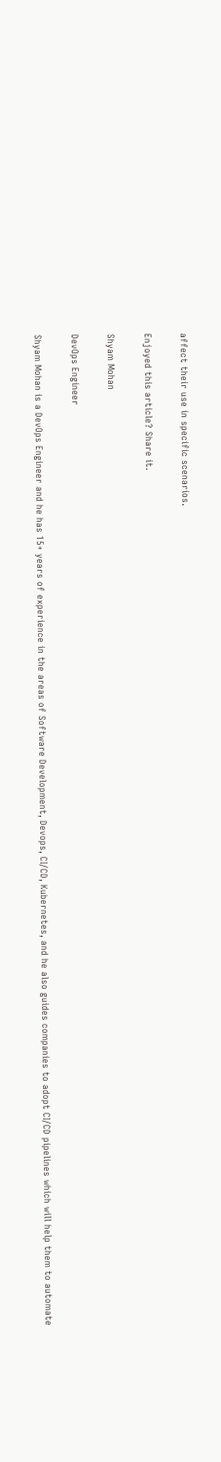affect their use in specific scenarios.

Enjoyed this article? Share it.

Shyam Mohan

DevOps Engineer

Shyam Mohan is a DevOps Engineer and he has 15+ years of experience in the areas of Software Development, Devops, CI/CD, Kubernetes, and he also guides companies to adopt CI/CD pipelines which will help them to automate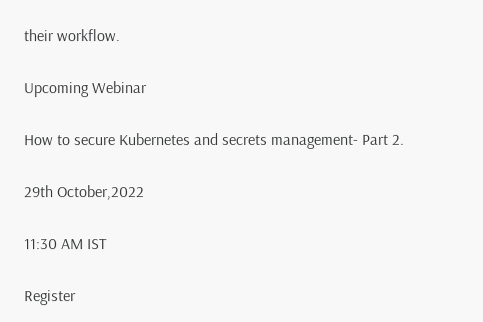their workflow.

Upcoming Webinar

How to secure Kubernetes and secrets management- Part 2.

29th October,2022

11:30 AM IST

Register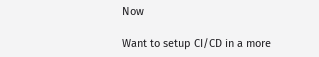Now

Want to setup CI/CD in a more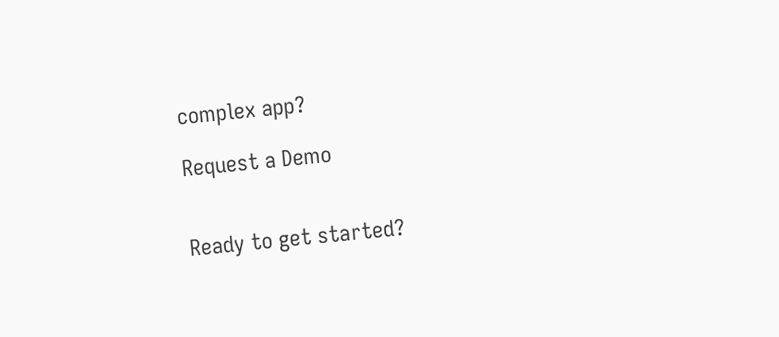complex app?

Request a Demo


Ready to get started?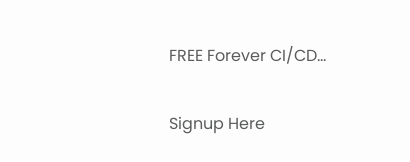FREE Forever CI/CD...

Signup Here